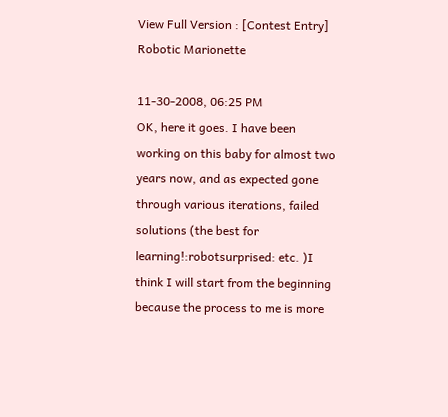View Full Version : [Contest Entry] Robotic Marionette

11-30-2008, 06:25 PM
OK, here it goes. I have been working on this baby for almost two years now, and as expected gone through various iterations, failed solutions (the best for learning!:robotsurprised: etc. )I think I will start from the beginning because the process to me is more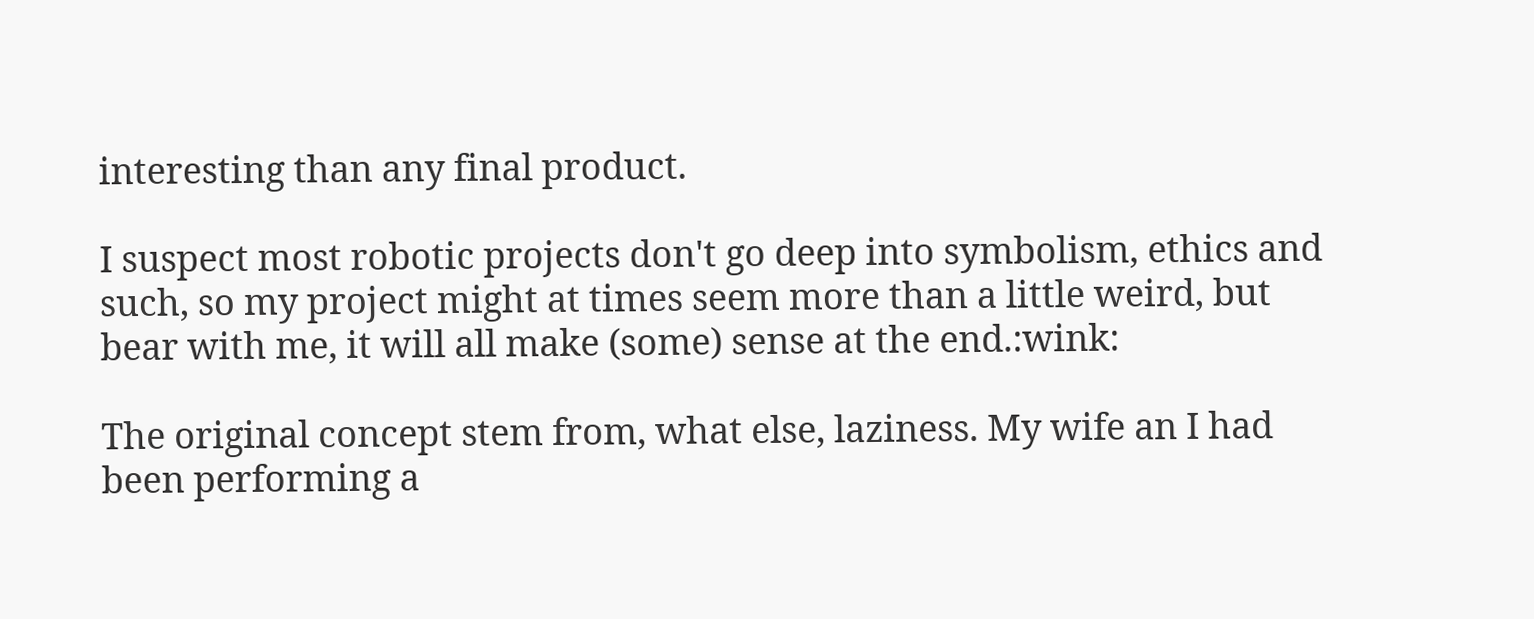interesting than any final product.

I suspect most robotic projects don't go deep into symbolism, ethics and such, so my project might at times seem more than a little weird, but bear with me, it will all make (some) sense at the end.:wink:

The original concept stem from, what else, laziness. My wife an I had been performing a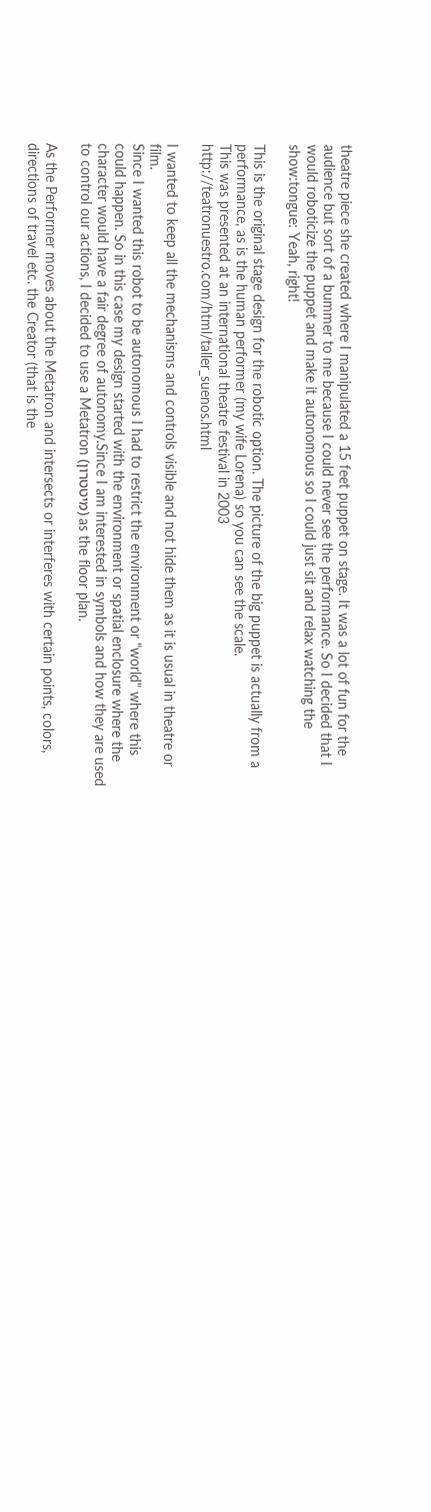theatre piece she created where I manipulated a 15 feet puppet on stage. It was a lot of fun for the audience but sort of a bummer to me because I could never see the performance. So I decided that I would roboticize the puppet and make it autonomous so I could just sit and relax watching the show:tongue: Yeah, right!

This is the original stage design for the robotic option. The picture of the big puppet is actually from a performance, as is the human performer (my wife Lorena) so you can see the scale.
This was presented at an international theatre festival in 2003 http://teatronuestro.com/html/taller_suenos.html

I wanted to keep all the mechanisms and controls visible and not hide them as it is usual in theatre or film.
Since I wanted this robot to be autonomous I had to restrict the environment or "world" where this could happen. So in this case my design started with the environment or spatial enclosure where the character would have a fair degree of autonomy.Since I am interested in symbols and how they are used to control our actions, I decided to use a Metatron (מיטטרון) as the floor plan.

As the Performer moves about the Metatron and intersects or interferes with certain points, colors, directions of travel etc. the Creator (that is the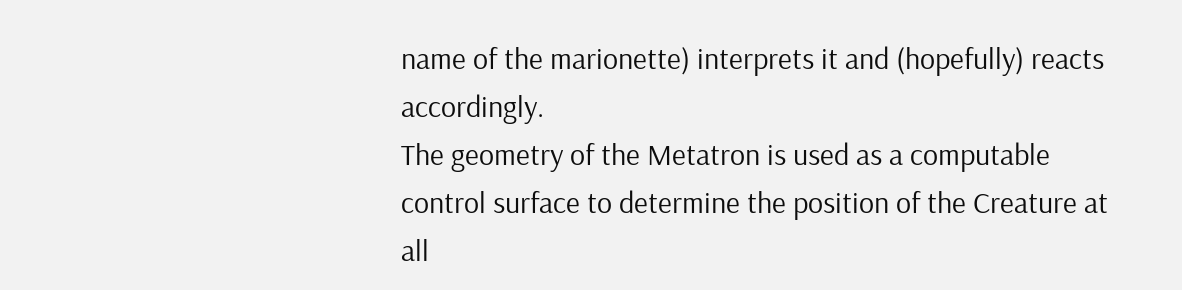name of the marionette) interprets it and (hopefully) reacts accordingly.
The geometry of the Metatron is used as a computable control surface to determine the position of the Creature at all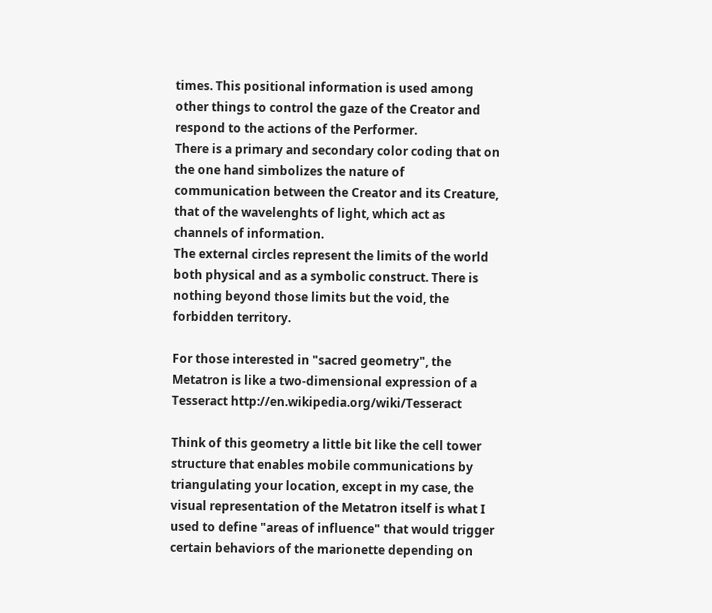times. This positional information is used among other things to control the gaze of the Creator and respond to the actions of the Performer.
There is a primary and secondary color coding that on the one hand simbolizes the nature of communication between the Creator and its Creature, that of the wavelenghts of light, which act as channels of information.
The external circles represent the limits of the world both physical and as a symbolic construct. There is nothing beyond those limits but the void, the forbidden territory.

For those interested in "sacred geometry", the Metatron is like a two-dimensional expression of a Tesseract http://en.wikipedia.org/wiki/Tesseract

Think of this geometry a little bit like the cell tower structure that enables mobile communications by triangulating your location, except in my case, the visual representation of the Metatron itself is what I used to define "areas of influence" that would trigger certain behaviors of the marionette depending on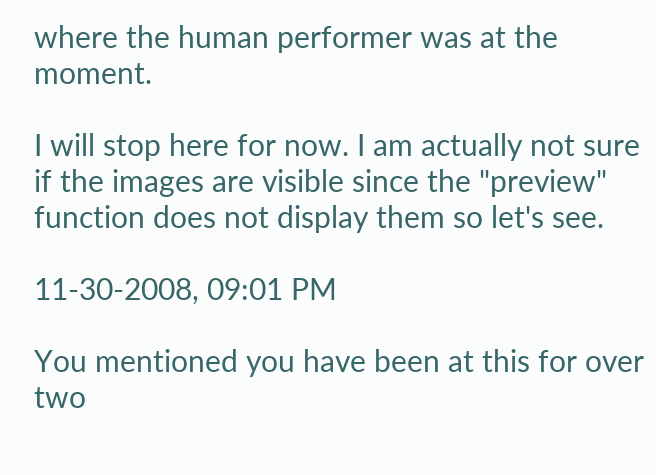where the human performer was at the moment.

I will stop here for now. I am actually not sure if the images are visible since the "preview" function does not display them so let's see.

11-30-2008, 09:01 PM

You mentioned you have been at this for over two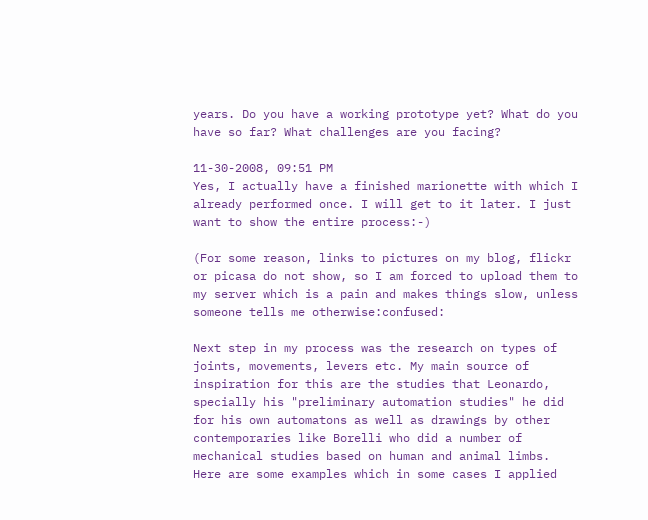years. Do you have a working prototype yet? What do you have so far? What challenges are you facing?

11-30-2008, 09:51 PM
Yes, I actually have a finished marionette with which I already performed once. I will get to it later. I just want to show the entire process:-)

(For some reason, links to pictures on my blog, flickr or picasa do not show, so I am forced to upload them to my server which is a pain and makes things slow, unless someone tells me otherwise:confused:

Next step in my process was the research on types of joints, movements, levers etc. My main source of inspiration for this are the studies that Leonardo, specially his "preliminary automation studies" he did for his own automatons as well as drawings by other contemporaries like Borelli who did a number of mechanical studies based on human and animal limbs. Here are some examples which in some cases I applied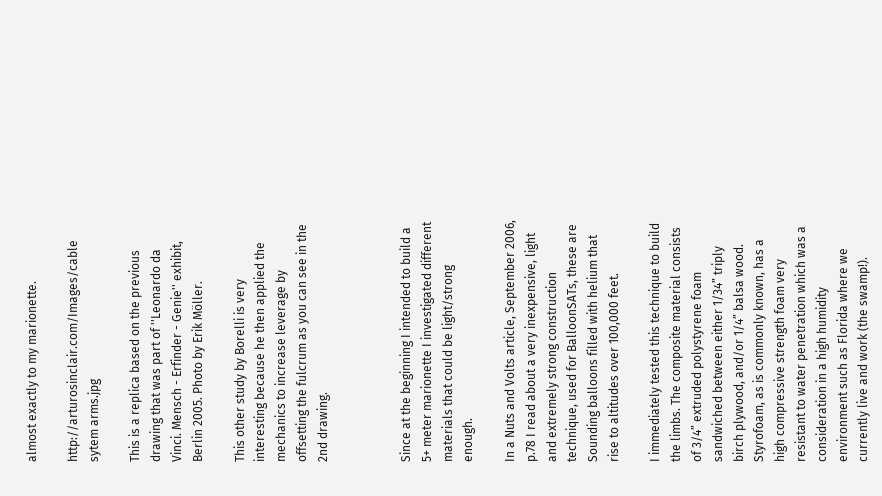almost exactly to my marionette.

http://arturosinclair.com/Images/cable sytem arms.jpg

This is a replica based on the previous drawing that was part of ''Leonardo da Vinci. Mensch - Erfinder - Genie'' exhibit, Berlin 2005. Photo by Erik Möller.

This other study by Borelli is very interesting because he then applied the mechanics to increase leverage by offsetting the fulcrum as you can see in the 2nd drawing.



Since at the beginning I intended to build a 5+ meter marionette I investigated different materials that could be light/strong enough.

In a Nuts and Volts article, September 2006, p.78 I read about a very inexpensive, light and extremely strong construction technique, used for BalloonSATs, these are Sounding balloons filled with helium that rise to altitudes over 100,000 feet.

I immediately tested this technique to build the limbs. The composite material consists of 3/4” extruded polystyrene foam sandwiched between either 1/34” triply birch plywood, and/or 1/4” balsa wood. Styrofoam, as is commonly known, has a high compressive strength foam very resistant to water penetration which was a consideration in a high humidity environment such as Florida where we currently live and work (the swamp!).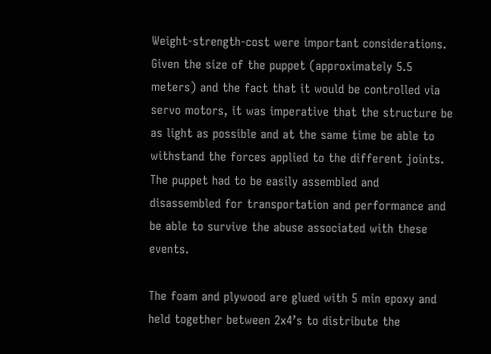Weight-strength-cost were important considerations. Given the size of the puppet (approximately 5.5 meters) and the fact that it would be controlled via servo motors, it was imperative that the structure be as light as possible and at the same time be able to withstand the forces applied to the different joints.
The puppet had to be easily assembled and disassembled for transportation and performance and be able to survive the abuse associated with these events.

The foam and plywood are glued with 5 min epoxy and held together between 2x4’s to distribute the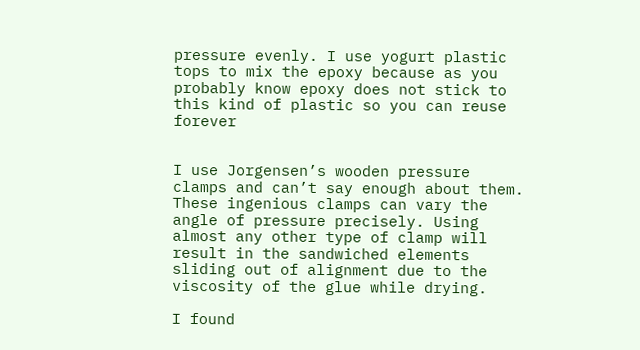pressure evenly. I use yogurt plastic tops to mix the epoxy because as you probably know epoxy does not stick to this kind of plastic so you can reuse forever


I use Jorgensen’s wooden pressure clamps and can’t say enough about them. These ingenious clamps can vary the angle of pressure precisely. Using almost any other type of clamp will result in the sandwiched elements sliding out of alignment due to the viscosity of the glue while drying.

I found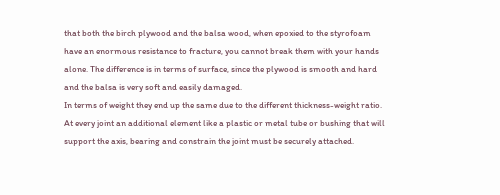that both the birch plywood and the balsa wood, when epoxied to the styrofoam have an enormous resistance to fracture, you cannot break them with your hands alone. The difference is in terms of surface, since the plywood is smooth and hard and the balsa is very soft and easily damaged.
In terms of weight they end up the same due to the different thickness-weight ratio. At every joint an additional element like a plastic or metal tube or bushing that will support the axis, bearing and constrain the joint must be securely attached.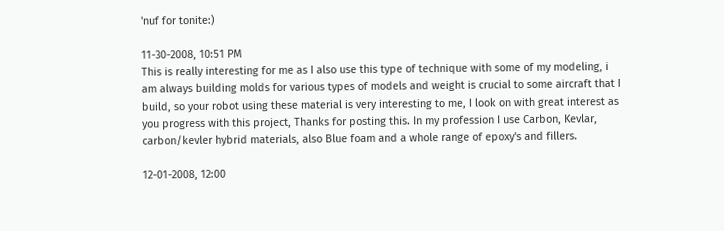'nuf for tonite:)

11-30-2008, 10:51 PM
This is really interesting for me as I also use this type of technique with some of my modeling, i am always building molds for various types of models and weight is crucial to some aircraft that I build, so your robot using these material is very interesting to me, I look on with great interest as you progress with this project, Thanks for posting this. In my profession I use Carbon, Kevlar, carbon/kevler hybrid materials, also Blue foam and a whole range of epoxy's and fillers.

12-01-2008, 12:00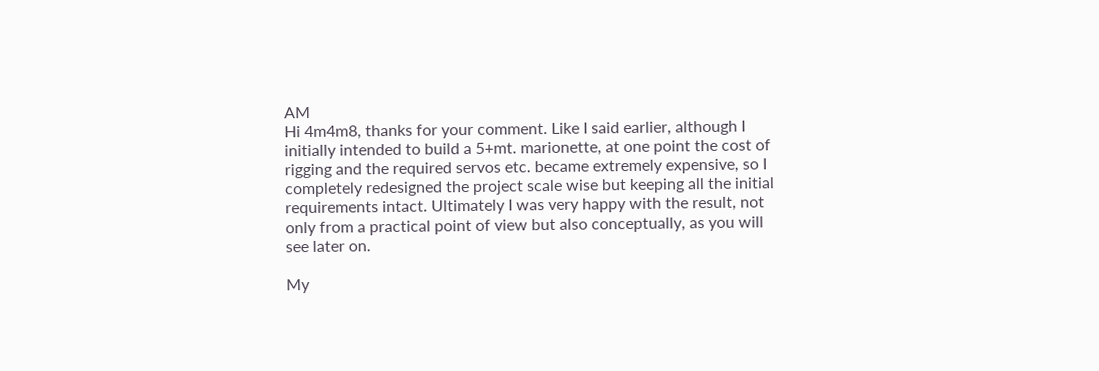AM
Hi 4m4m8, thanks for your comment. Like I said earlier, although I initially intended to build a 5+mt. marionette, at one point the cost of rigging and the required servos etc. became extremely expensive, so I completely redesigned the project scale wise but keeping all the initial requirements intact. Ultimately I was very happy with the result, not only from a practical point of view but also conceptually, as you will see later on.

My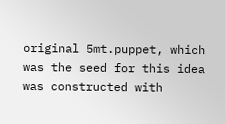original 5mt.puppet, which was the seed for this idea was constructed with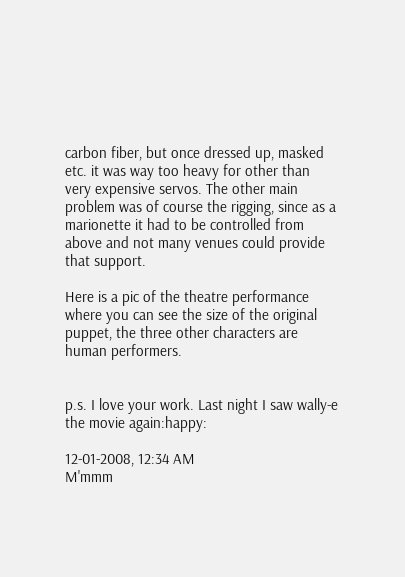carbon fiber, but once dressed up, masked etc. it was way too heavy for other than very expensive servos. The other main problem was of course the rigging, since as a marionette it had to be controlled from above and not many venues could provide that support.

Here is a pic of the theatre performance where you can see the size of the original puppet, the three other characters are human performers.


p.s. I love your work. Last night I saw wally-e the movie again:happy:

12-01-2008, 12:34 AM
M'mmm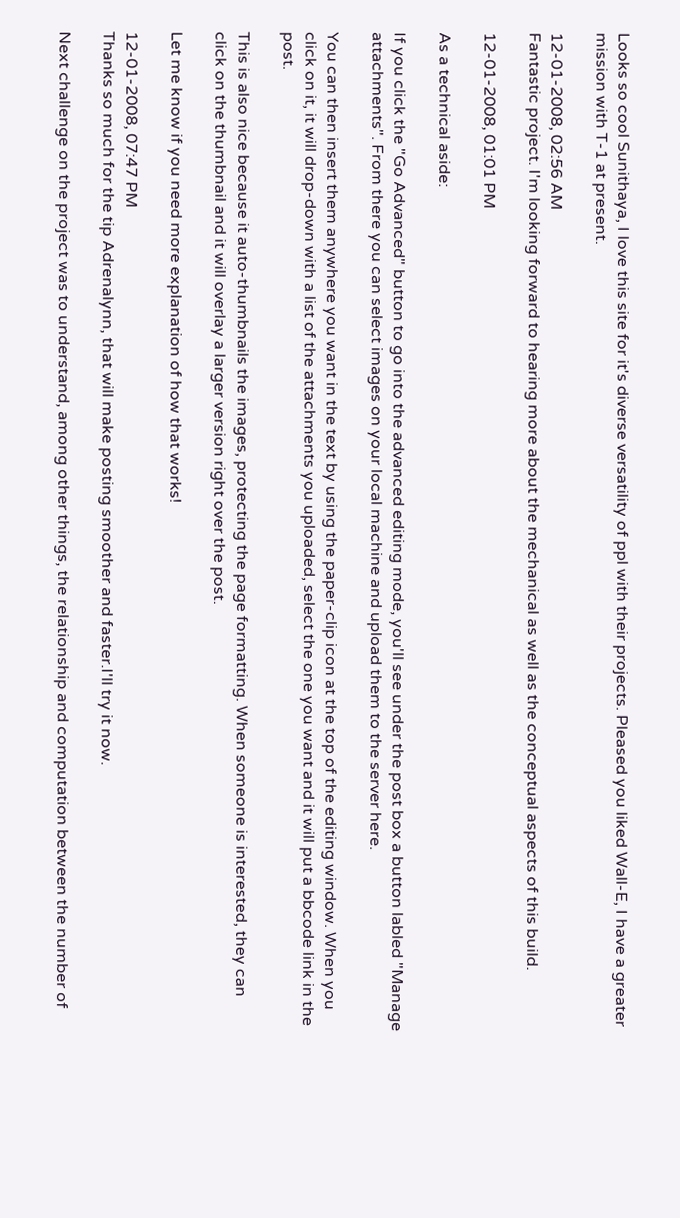Looks so cool Sunithaya, I love this site for it's diverse versatility of ppl with their projects. Pleased you liked Wall-E, I have a greater mission with T-1 at present.

12-01-2008, 02:56 AM
Fantastic project. I'm looking forward to hearing more about the mechanical as well as the conceptual aspects of this build.

12-01-2008, 01:01 PM

As a technical aside:

If you click the "Go Advanced" button to go into the advanced editing mode, you'll see under the post box a button labled "Manage attachments". From there you can select images on your local machine and upload them to the server here.

You can then insert them anywhere you want in the text by using the paper-clip icon at the top of the editing window. When you click on it, it will drop-down with a list of the attachments you uploaded, select the one you want and it will put a bbcode link in the post.

This is also nice because it auto-thumbnails the images, protecting the page formatting. When someone is interested, they can click on the thumbnail and it will overlay a larger version right over the post.

Let me know if you need more explanation of how that works!

12-01-2008, 07:47 PM
Thanks so much for the tip Adrenalynn, that will make posting smoother and faster.I'll try it now.

Next challenge on the project was to understand, among other things, the relationship and computation between the number of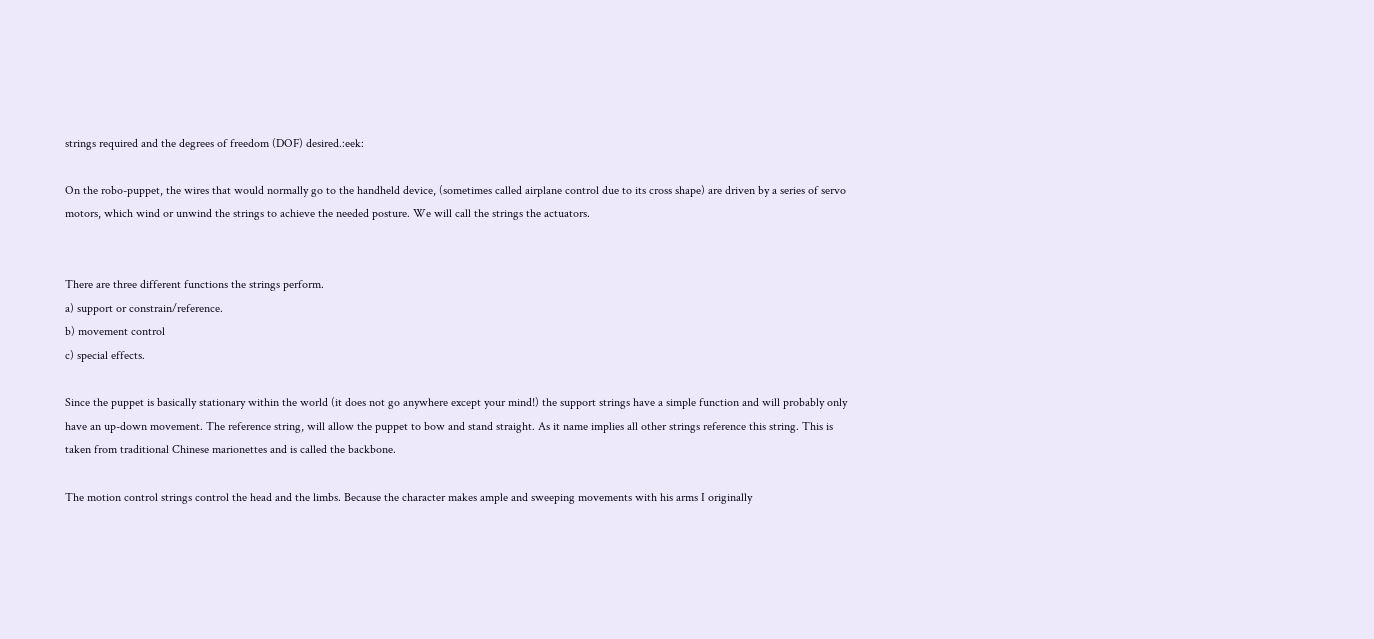strings required and the degrees of freedom (DOF) desired.:eek:

On the robo-puppet, the wires that would normally go to the handheld device, (sometimes called airplane control due to its cross shape) are driven by a series of servo motors, which wind or unwind the strings to achieve the needed posture. We will call the strings the actuators.


There are three different functions the strings perform.
a) support or constrain/reference.
b) movement control
c) special effects.

Since the puppet is basically stationary within the world (it does not go anywhere except your mind!) the support strings have a simple function and will probably only have an up-down movement. The reference string, will allow the puppet to bow and stand straight. As it name implies all other strings reference this string. This is taken from traditional Chinese marionettes and is called the backbone.

The motion control strings control the head and the limbs. Because the character makes ample and sweeping movements with his arms I originally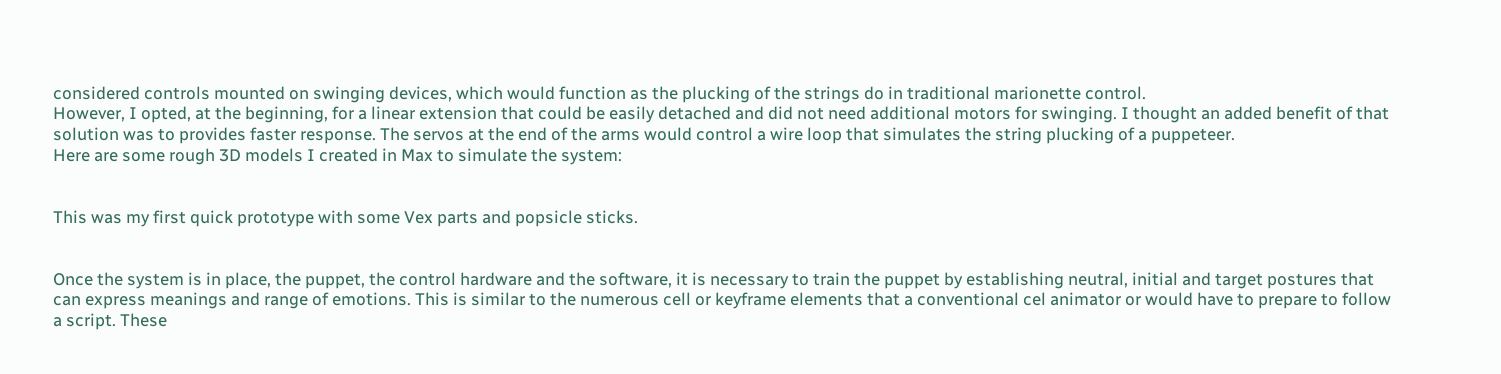considered controls mounted on swinging devices, which would function as the plucking of the strings do in traditional marionette control.
However, I opted, at the beginning, for a linear extension that could be easily detached and did not need additional motors for swinging. I thought an added benefit of that solution was to provides faster response. The servos at the end of the arms would control a wire loop that simulates the string plucking of a puppeteer.
Here are some rough 3D models I created in Max to simulate the system:


This was my first quick prototype with some Vex parts and popsicle sticks.


Once the system is in place, the puppet, the control hardware and the software, it is necessary to train the puppet by establishing neutral, initial and target postures that can express meanings and range of emotions. This is similar to the numerous cell or keyframe elements that a conventional cel animator or would have to prepare to follow a script. These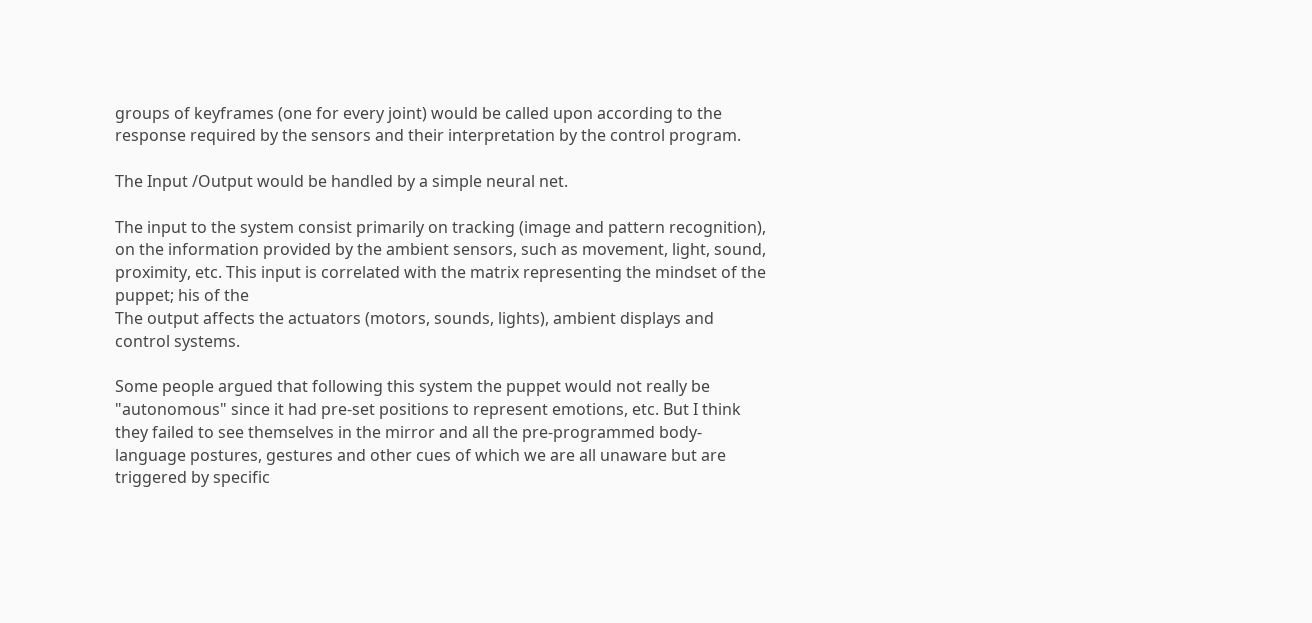groups of keyframes (one for every joint) would be called upon according to the response required by the sensors and their interpretation by the control program.

The Input /Output would be handled by a simple neural net.

The input to the system consist primarily on tracking (image and pattern recognition), on the information provided by the ambient sensors, such as movement, light, sound, proximity, etc. This input is correlated with the matrix representing the mindset of the puppet; his of the
The output affects the actuators (motors, sounds, lights), ambient displays and control systems.

Some people argued that following this system the puppet would not really be "autonomous" since it had pre-set positions to represent emotions, etc. But I think they failed to see themselves in the mirror and all the pre-programmed body-language postures, gestures and other cues of which we are all unaware but are triggered by specific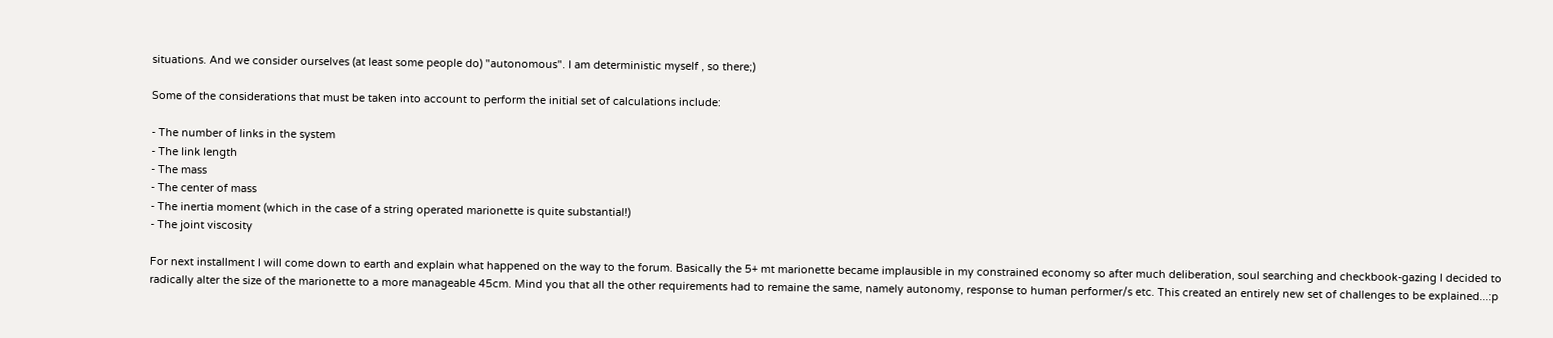situations. And we consider ourselves (at least some people do) "autonomous". I am deterministic myself , so there;)

Some of the considerations that must be taken into account to perform the initial set of calculations include:

- The number of links in the system
- The link length
- The mass
- The center of mass
- The inertia moment (which in the case of a string operated marionette is quite substantial!)
- The joint viscosity

For next installment I will come down to earth and explain what happened on the way to the forum. Basically the 5+ mt marionette became implausible in my constrained economy so after much deliberation, soul searching and checkbook-gazing I decided to radically alter the size of the marionette to a more manageable 45cm. Mind you that all the other requirements had to remaine the same, namely autonomy, response to human performer/s etc. This created an entirely new set of challenges to be explained...:p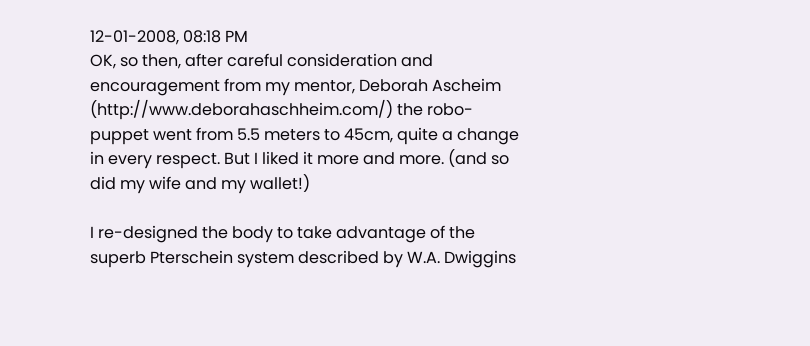12-01-2008, 08:18 PM
OK, so then, after careful consideration and encouragement from my mentor, Deborah Ascheim (http://www.deborahaschheim.com/) the robo-puppet went from 5.5 meters to 45cm, quite a change in every respect. But I liked it more and more. (and so did my wife and my wallet!)

I re-designed the body to take advantage of the superb Pterschein system described by W.A. Dwiggins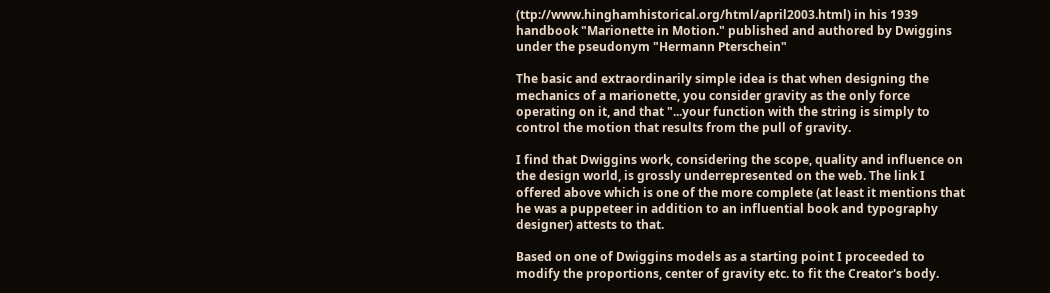(ttp://www.hinghamhistorical.org/html/april2003.html) in his 1939 handbook "Marionette in Motion." published and authored by Dwiggins under the pseudonym "Hermann Pterschein"

The basic and extraordinarily simple idea is that when designing the mechanics of a marionette, you consider gravity as the only force operating on it, and that "...your function with the string is simply to control the motion that results from the pull of gravity.

I find that Dwiggins work, considering the scope, quality and influence on the design world, is grossly underrepresented on the web. The link I offered above which is one of the more complete (at least it mentions that he was a puppeteer in addition to an influential book and typography designer) attests to that.

Based on one of Dwiggins models as a starting point I proceeded to modify the proportions, center of gravity etc. to fit the Creator's body.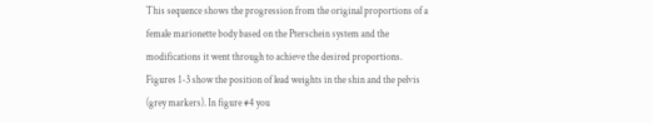This sequence shows the progression from the original proportions of a female marionette body based on the Pterschein system and the modifications it went through to achieve the desired proportions. Figures 1-3 show the position of lead weights in the shin and the pelvis (grey markers). In figure #4 you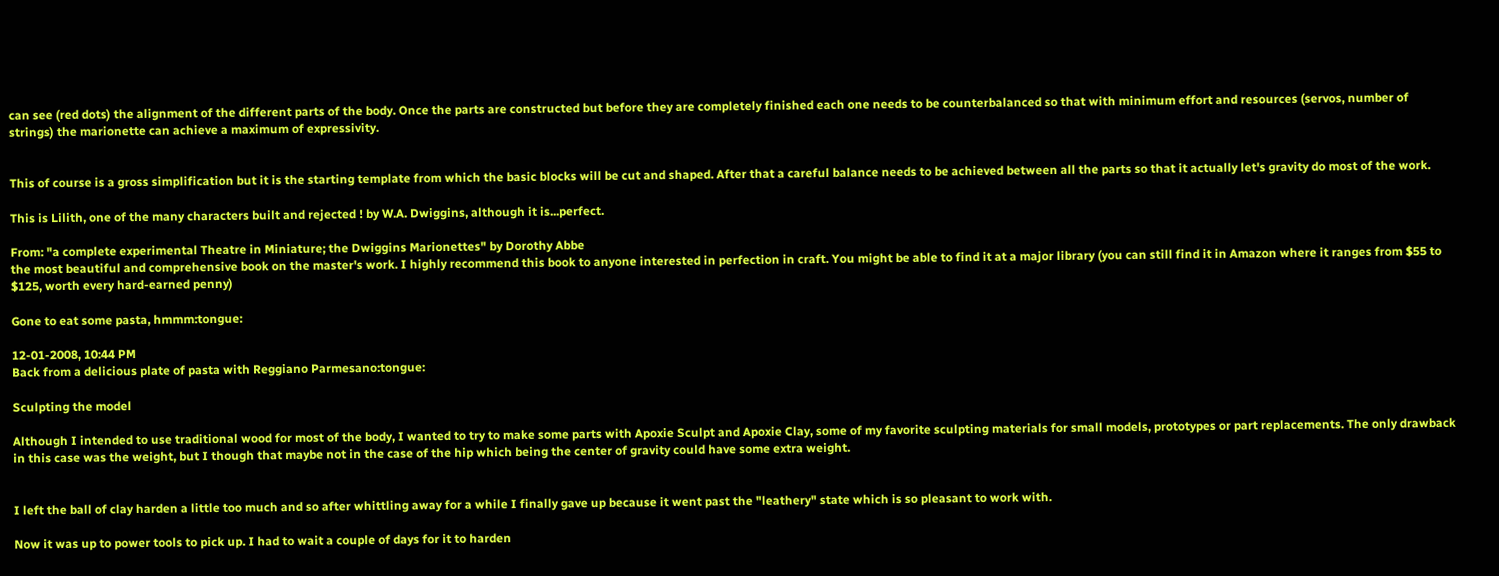can see (red dots) the alignment of the different parts of the body. Once the parts are constructed but before they are completely finished each one needs to be counterbalanced so that with minimum effort and resources (servos, number of strings) the marionette can achieve a maximum of expressivity.


This of course is a gross simplification but it is the starting template from which the basic blocks will be cut and shaped. After that a careful balance needs to be achieved between all the parts so that it actually let's gravity do most of the work.

This is Lilith, one of the many characters built and rejected ! by W.A. Dwiggins, although it is...perfect.

From: "a complete experimental Theatre in Miniature; the Dwiggins Marionettes" by Dorothy Abbe
the most beautiful and comprehensive book on the master's work. I highly recommend this book to anyone interested in perfection in craft. You might be able to find it at a major library (you can still find it in Amazon where it ranges from $55 to $125, worth every hard-earned penny)

Gone to eat some pasta, hmmm:tongue:

12-01-2008, 10:44 PM
Back from a delicious plate of pasta with Reggiano Parmesano:tongue:

Sculpting the model

Although I intended to use traditional wood for most of the body, I wanted to try to make some parts with Apoxie Sculpt and Apoxie Clay, some of my favorite sculpting materials for small models, prototypes or part replacements. The only drawback in this case was the weight, but I though that maybe not in the case of the hip which being the center of gravity could have some extra weight.


I left the ball of clay harden a little too much and so after whittling away for a while I finally gave up because it went past the "leathery" state which is so pleasant to work with.

Now it was up to power tools to pick up. I had to wait a couple of days for it to harden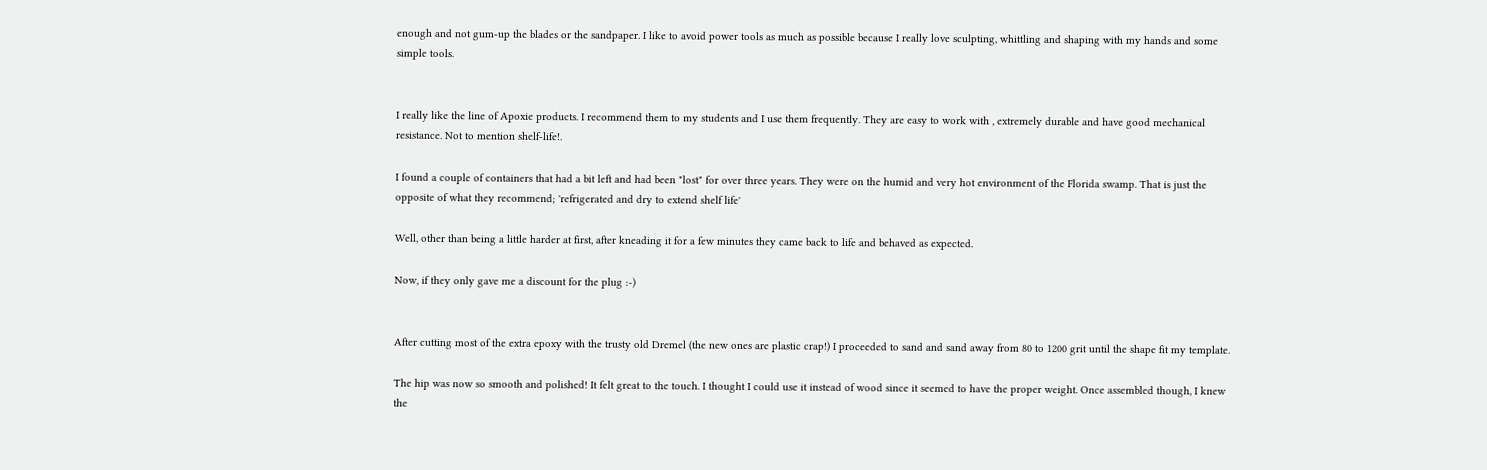enough and not gum-up the blades or the sandpaper. I like to avoid power tools as much as possible because I really love sculpting, whittling and shaping with my hands and some simple tools.


I really like the line of Apoxie products. I recommend them to my students and I use them frequently. They are easy to work with , extremely durable and have good mechanical resistance. Not to mention shelf-life!.

I found a couple of containers that had a bit left and had been "lost" for over three years. They were on the humid and very hot environment of the Florida swamp. That is just the opposite of what they recommend; 'refrigerated and dry to extend shelf life'

Well, other than being a little harder at first, after kneading it for a few minutes they came back to life and behaved as expected.

Now, if they only gave me a discount for the plug :-)


After cutting most of the extra epoxy with the trusty old Dremel (the new ones are plastic crap!) I proceeded to sand and sand away from 80 to 1200 grit until the shape fit my template.

The hip was now so smooth and polished! It felt great to the touch. I thought I could use it instead of wood since it seemed to have the proper weight. Once assembled though, I knew the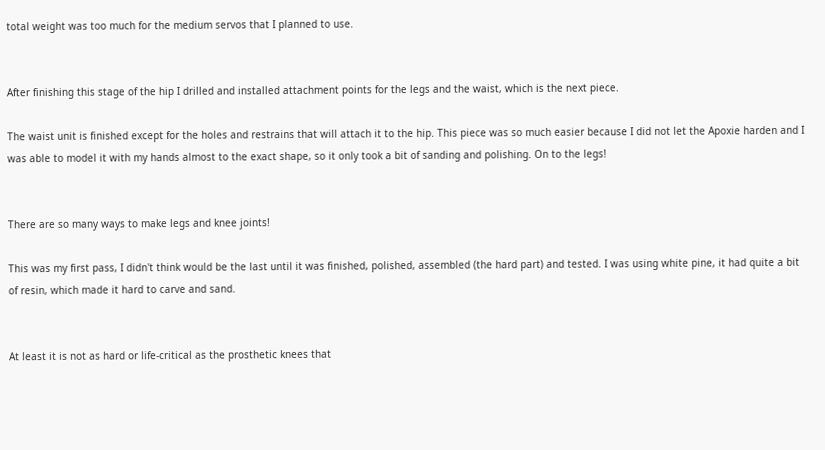total weight was too much for the medium servos that I planned to use.


After finishing this stage of the hip I drilled and installed attachment points for the legs and the waist, which is the next piece.

The waist unit is finished except for the holes and restrains that will attach it to the hip. This piece was so much easier because I did not let the Apoxie harden and I was able to model it with my hands almost to the exact shape, so it only took a bit of sanding and polishing. On to the legs!


There are so many ways to make legs and knee joints!

This was my first pass, I didn't think would be the last until it was finished, polished, assembled (the hard part) and tested. I was using white pine, it had quite a bit of resin, which made it hard to carve and sand.


At least it is not as hard or life-critical as the prosthetic knees that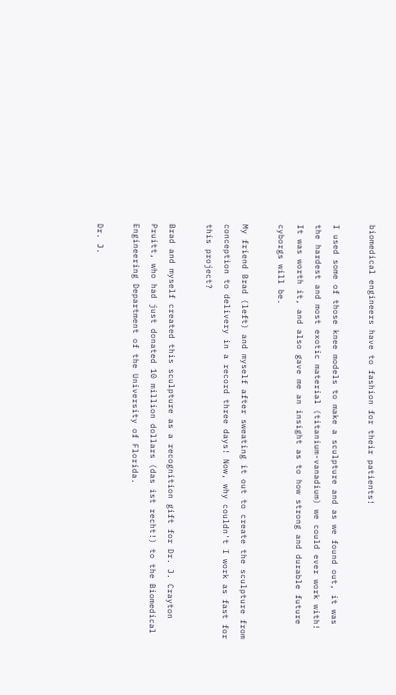biomedical engineers have to fashion for their patients!

I used some of those knee models to make a sculpture and as we found out, it was the hardest and most exotic material (titanium-vanadium) we could ever work with! It was worth it, and also gave me an insight as to how strong and durable future cyborgs will be.

My friend Brad (left) and myself after sweating it out to create the sculpture from conception to delivery in a record three days! Now, why couldn't I work as fast for this project?

Brad and myself created this sculpture as a recognition gift for Dr. J. Crayton Pruitt, who had just donated 10 million dollars (das ist recht!) to the Biomedical Engineering Department of the University of Florida.

Dr. J.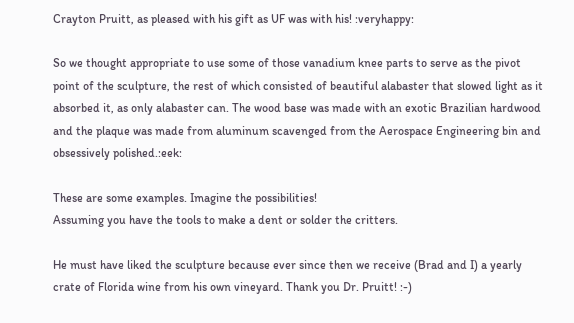Crayton Pruitt, as pleased with his gift as UF was with his! :veryhappy:

So we thought appropriate to use some of those vanadium knee parts to serve as the pivot point of the sculpture, the rest of which consisted of beautiful alabaster that slowed light as it absorbed it, as only alabaster can. The wood base was made with an exotic Brazilian hardwood and the plaque was made from aluminum scavenged from the Aerospace Engineering bin and obsessively polished.:eek:

These are some examples. Imagine the possibilities!
Assuming you have the tools to make a dent or solder the critters.

He must have liked the sculpture because ever since then we receive (Brad and I) a yearly crate of Florida wine from his own vineyard. Thank you Dr. Pruitt! :-)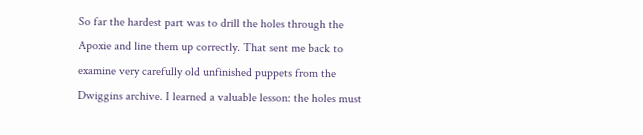So far the hardest part was to drill the holes through the Apoxie and line them up correctly. That sent me back to examine very carefully old unfinished puppets from the Dwiggins archive. I learned a valuable lesson: the holes must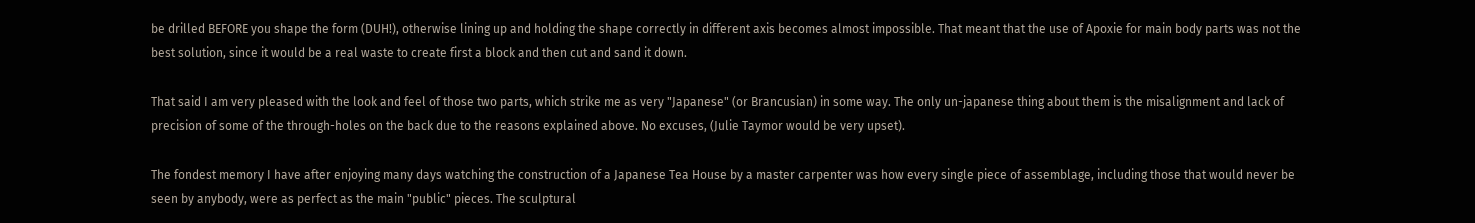be drilled BEFORE you shape the form (DUH!), otherwise lining up and holding the shape correctly in different axis becomes almost impossible. That meant that the use of Apoxie for main body parts was not the best solution, since it would be a real waste to create first a block and then cut and sand it down.

That said I am very pleased with the look and feel of those two parts, which strike me as very "Japanese" (or Brancusian) in some way. The only un-japanese thing about them is the misalignment and lack of precision of some of the through-holes on the back due to the reasons explained above. No excuses, (Julie Taymor would be very upset).

The fondest memory I have after enjoying many days watching the construction of a Japanese Tea House by a master carpenter was how every single piece of assemblage, including those that would never be seen by anybody, were as perfect as the main "public" pieces. The sculptural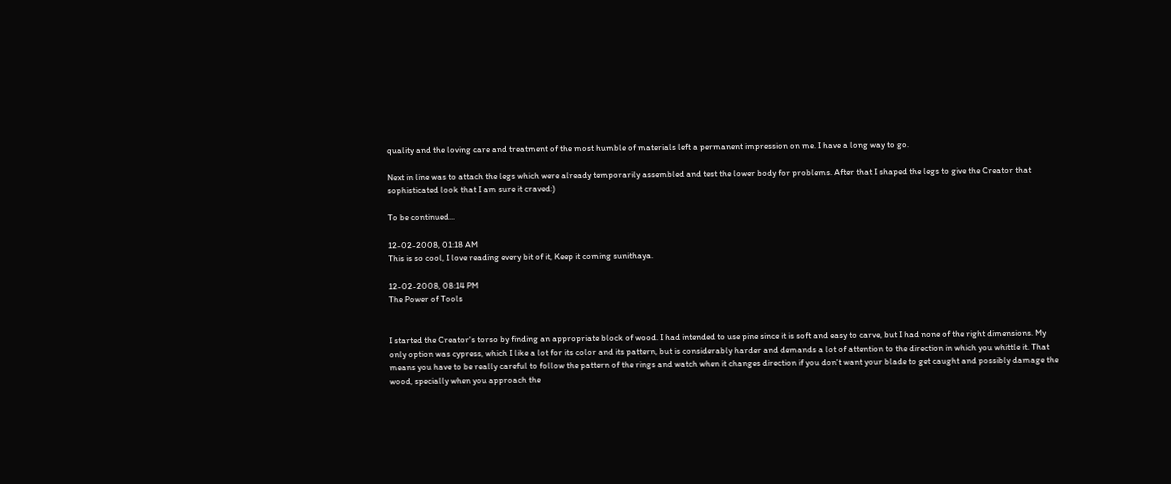quality and the loving care and treatment of the most humble of materials left a permanent impression on me. I have a long way to go.

Next in line was to attach the legs which were already temporarily assembled and test the lower body for problems. After that I shaped the legs to give the Creator that sophisticated look that I am sure it craved:)

To be continued...

12-02-2008, 01:18 AM
This is so cool, I love reading every bit of it, Keep it coming sunithaya.

12-02-2008, 08:14 PM
The Power of Tools


I started the Creator's torso by finding an appropriate block of wood. I had intended to use pine since it is soft and easy to carve, but I had none of the right dimensions. My only option was cypress, which I like a lot for its color and its pattern, but is considerably harder and demands a lot of attention to the direction in which you whittle it. That means you have to be really careful to follow the pattern of the rings and watch when it changes direction if you don't want your blade to get caught and possibly damage the wood, specially when you approach the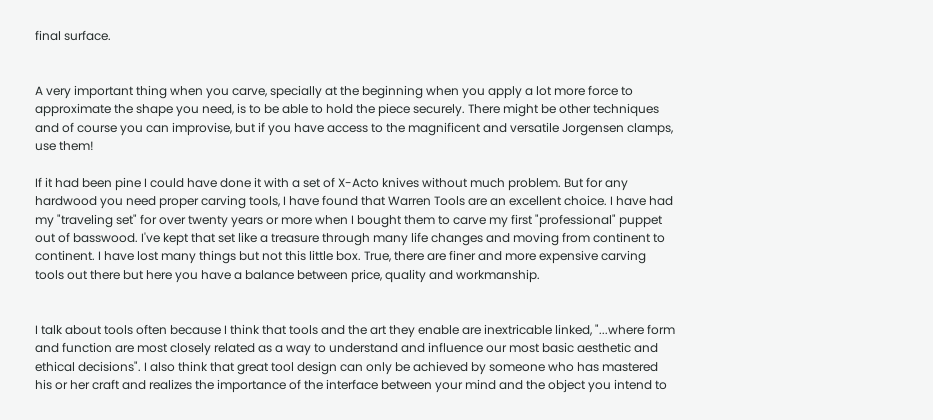final surface.


A very important thing when you carve, specially at the beginning when you apply a lot more force to approximate the shape you need, is to be able to hold the piece securely. There might be other techniques and of course you can improvise, but if you have access to the magnificent and versatile Jorgensen clamps, use them!

If it had been pine I could have done it with a set of X-Acto knives without much problem. But for any hardwood you need proper carving tools, I have found that Warren Tools are an excellent choice. I have had my "traveling set" for over twenty years or more when I bought them to carve my first "professional" puppet out of basswood. I've kept that set like a treasure through many life changes and moving from continent to continent. I have lost many things but not this little box. True, there are finer and more expensive carving tools out there but here you have a balance between price, quality and workmanship.


I talk about tools often because I think that tools and the art they enable are inextricable linked, "...where form and function are most closely related as a way to understand and influence our most basic aesthetic and ethical decisions". I also think that great tool design can only be achieved by someone who has mastered his or her craft and realizes the importance of the interface between your mind and the object you intend to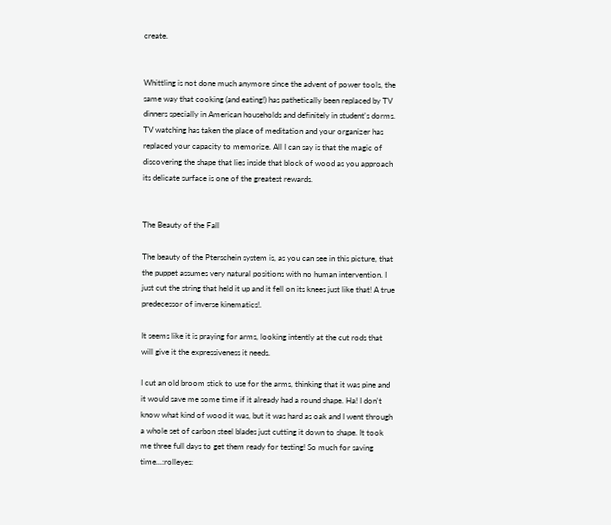create.


Whittling is not done much anymore since the advent of power tools, the same way that cooking (and eating!) has pathetically been replaced by TV dinners specially in American households and definitely in student's dorms. TV watching has taken the place of meditation and your organizer has replaced your capacity to memorize. All I can say is that the magic of discovering the shape that lies inside that block of wood as you approach its delicate surface is one of the greatest rewards.


The Beauty of the Fall

The beauty of the Pterschein system is, as you can see in this picture, that the puppet assumes very natural positions with no human intervention. I just cut the string that held it up and it fell on its knees just like that! A true predecessor of inverse kinematics!.

It seems like it is praying for arms, looking intently at the cut rods that will give it the expressiveness it needs.

I cut an old broom stick to use for the arms, thinking that it was pine and it would save me some time if it already had a round shape. Ha! I don't know what kind of wood it was, but it was hard as oak and I went through a whole set of carbon steel blades just cutting it down to shape. It took me three full days to get them ready for testing! So much for saving time...:rolleyes: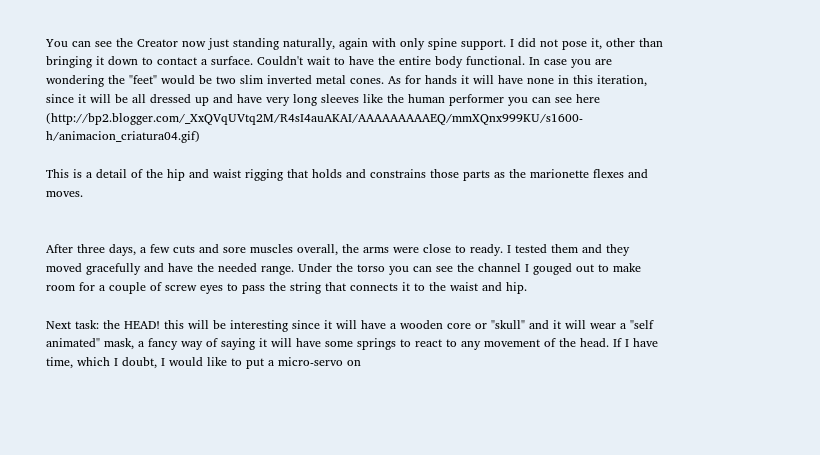You can see the Creator now just standing naturally, again with only spine support. I did not pose it, other than bringing it down to contact a surface. Couldn't wait to have the entire body functional. In case you are wondering the "feet" would be two slim inverted metal cones. As for hands it will have none in this iteration, since it will be all dressed up and have very long sleeves like the human performer you can see here (http://bp2.blogger.com/_XxQVqUVtq2M/R4sI4auAKAI/AAAAAAAAAEQ/mmXQnx999KU/s1600-h/animacion_criatura04.gif)

This is a detail of the hip and waist rigging that holds and constrains those parts as the marionette flexes and moves.


After three days, a few cuts and sore muscles overall, the arms were close to ready. I tested them and they moved gracefully and have the needed range. Under the torso you can see the channel I gouged out to make room for a couple of screw eyes to pass the string that connects it to the waist and hip.

Next task: the HEAD! this will be interesting since it will have a wooden core or "skull" and it will wear a "self animated" mask, a fancy way of saying it will have some springs to react to any movement of the head. If I have time, which I doubt, I would like to put a micro-servo on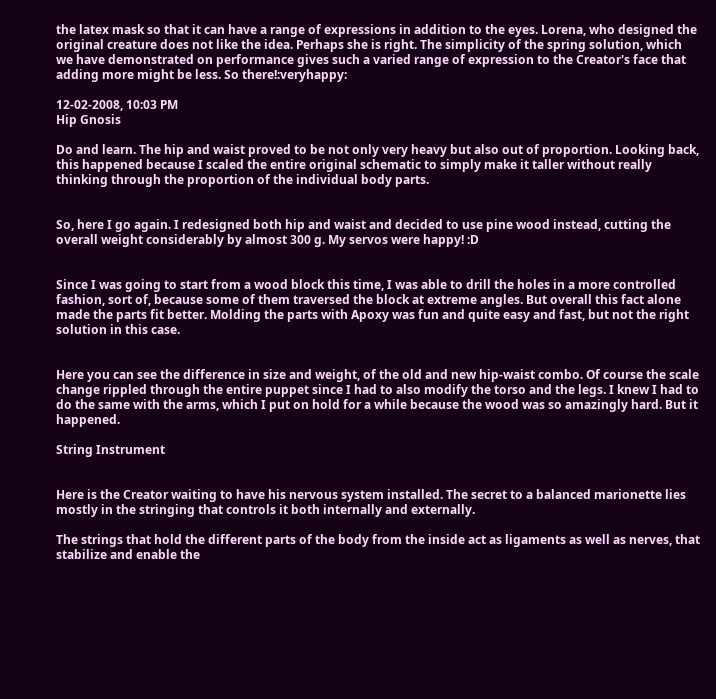the latex mask so that it can have a range of expressions in addition to the eyes. Lorena, who designed the original creature does not like the idea. Perhaps she is right. The simplicity of the spring solution, which we have demonstrated on performance gives such a varied range of expression to the Creator's face that adding more might be less. So there!:veryhappy:

12-02-2008, 10:03 PM
Hip Gnosis

Do and learn. The hip and waist proved to be not only very heavy but also out of proportion. Looking back, this happened because I scaled the entire original schematic to simply make it taller without really thinking through the proportion of the individual body parts.


So, here I go again. I redesigned both hip and waist and decided to use pine wood instead, cutting the overall weight considerably by almost 300 g. My servos were happy! :D


Since I was going to start from a wood block this time, I was able to drill the holes in a more controlled fashion, sort of, because some of them traversed the block at extreme angles. But overall this fact alone made the parts fit better. Molding the parts with Apoxy was fun and quite easy and fast, but not the right solution in this case.


Here you can see the difference in size and weight, of the old and new hip-waist combo. Of course the scale change rippled through the entire puppet since I had to also modify the torso and the legs. I knew I had to do the same with the arms, which I put on hold for a while because the wood was so amazingly hard. But it happened.

String Instrument


Here is the Creator waiting to have his nervous system installed. The secret to a balanced marionette lies mostly in the stringing that controls it both internally and externally.

The strings that hold the different parts of the body from the inside act as ligaments as well as nerves, that stabilize and enable the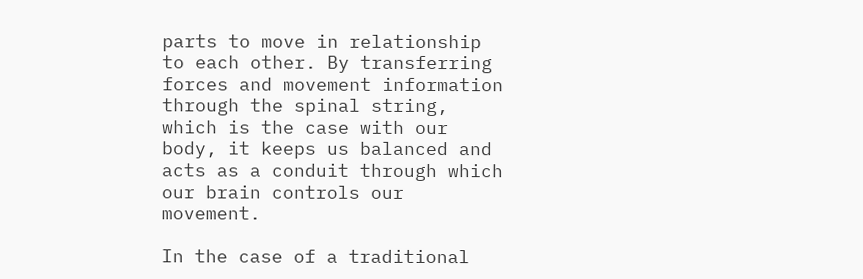parts to move in relationship to each other. By transferring forces and movement information through the spinal string, which is the case with our body, it keeps us balanced and acts as a conduit through which our brain controls our movement.

In the case of a traditional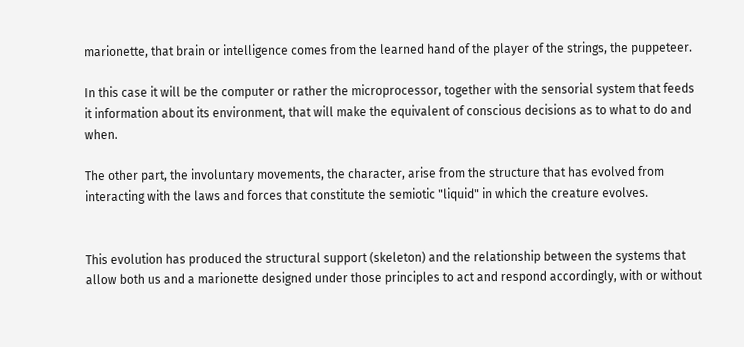marionette, that brain or intelligence comes from the learned hand of the player of the strings, the puppeteer.

In this case it will be the computer or rather the microprocessor, together with the sensorial system that feeds it information about its environment, that will make the equivalent of conscious decisions as to what to do and when.

The other part, the involuntary movements, the character, arise from the structure that has evolved from interacting with the laws and forces that constitute the semiotic "liquid" in which the creature evolves.


This evolution has produced the structural support (skeleton) and the relationship between the systems that allow both us and a marionette designed under those principles to act and respond accordingly, with or without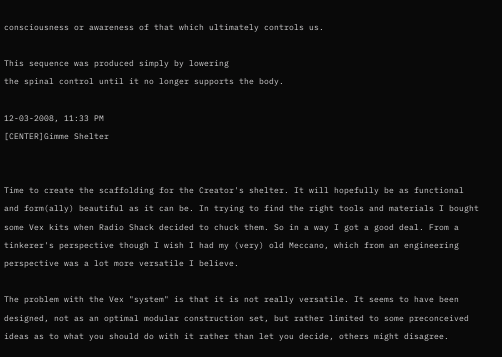consciousness or awareness of that which ultimately controls us.

This sequence was produced simply by lowering
the spinal control until it no longer supports the body.

12-03-2008, 11:33 PM
[CENTER]Gimme Shelter


Time to create the scaffolding for the Creator's shelter. It will hopefully be as functional and form(ally) beautiful as it can be. In trying to find the right tools and materials I bought some Vex kits when Radio Shack decided to chuck them. So in a way I got a good deal. From a tinkerer's perspective though I wish I had my (very) old Meccano, which from an engineering perspective was a lot more versatile I believe.

The problem with the Vex "system" is that it is not really versatile. It seems to have been designed, not as an optimal modular construction set, but rather limited to some preconceived ideas as to what you should do with it rather than let you decide, others might disagree.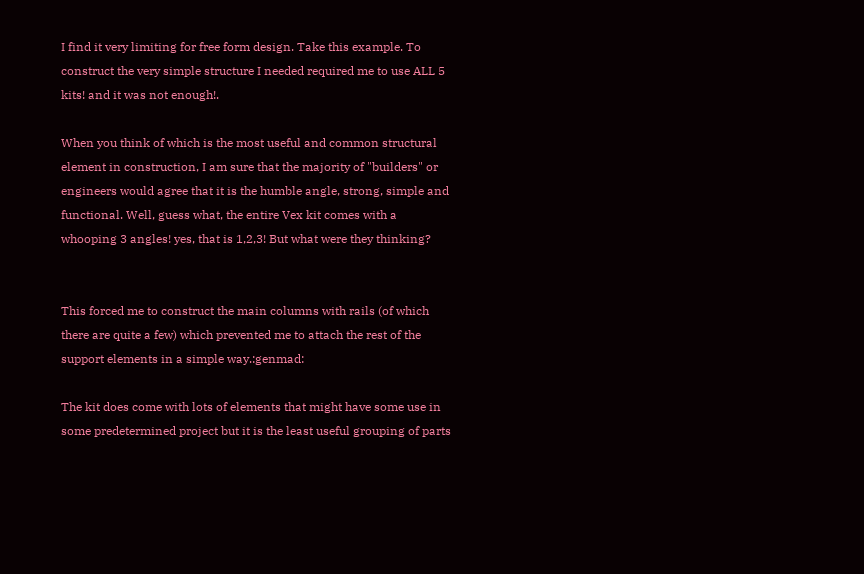I find it very limiting for free form design. Take this example. To construct the very simple structure I needed required me to use ALL 5 kits! and it was not enough!.

When you think of which is the most useful and common structural element in construction, I am sure that the majority of "builders" or engineers would agree that it is the humble angle, strong, simple and functional. Well, guess what, the entire Vex kit comes with a whooping 3 angles! yes, that is 1,2,3! But what were they thinking?


This forced me to construct the main columns with rails (of which there are quite a few) which prevented me to attach the rest of the support elements in a simple way.:genmad:

The kit does come with lots of elements that might have some use in some predetermined project but it is the least useful grouping of parts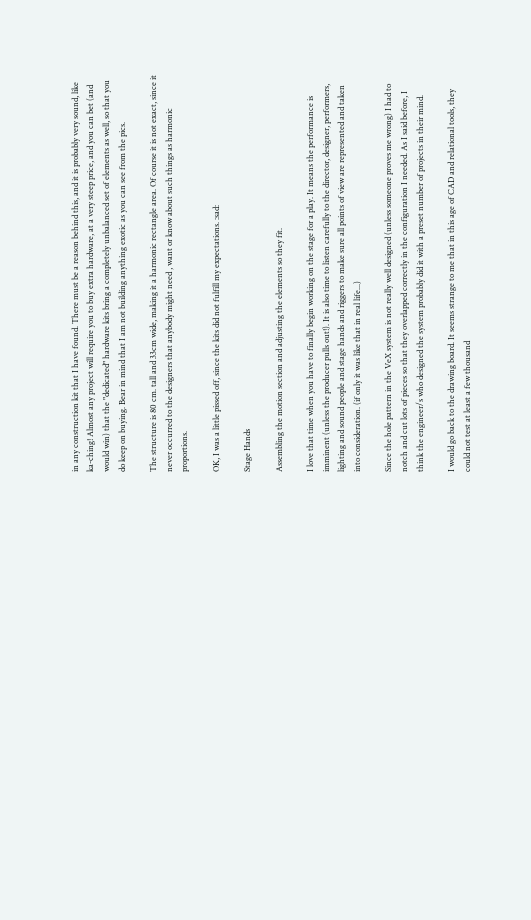in any construction kit that I have found. There must be a reason behind this, and it is probably very sound, like ka-ching! Almost any project will require you to buy extra hardware, at a very steep price, and you can bet (and would win) that the "dedicated" hardware kits bring a completely unbalanced set of elements as well, so that you do keep on buying. Bear in mind that I am not building anything exotic as you can see from the pics.

The structure is 80 cm. tall and 33cm wide, making it a harmonic rectangle area. Of course it is not exact, since it never occurred to the designers that anybody might need , want or know about such things as harmonic proportions.

OK, I was a little pissed off, since the kits did not fulfill my expectations. :sad:

Stage Hands

Assembling the motion section and adjusting the elements so they fit.

I love that time when you have to finally begin working on the stage for a play. It means the performance is imminent (unless the producer pulls out!). It is also time to listen carefully to the director, designer, performers, lighting and sound people and stage hands and riggers to make sure all points of view are represented and taken into consideration. (if only it was like that in real life...)

Since the hole pattern in the VeX system is not really well designed (unless someone proves me wrong) I had to notch and cut lots of pieces so that they overlapped correctly in the configuration I needed. As I said before, I think the engineer/s who designed the system probably did it with a preset number of projects in their mind.

I would go back to the drawing board. It seems strange to me that in this age of CAD and relational tools, they could not test at least a few thousand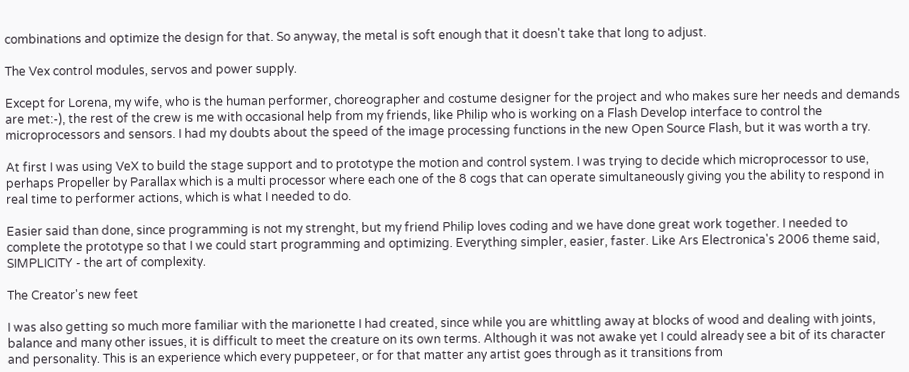combinations and optimize the design for that. So anyway, the metal is soft enough that it doesn't take that long to adjust.

The Vex control modules, servos and power supply.

Except for Lorena, my wife, who is the human performer, choreographer and costume designer for the project and who makes sure her needs and demands are met:-), the rest of the crew is me with occasional help from my friends, like Philip who is working on a Flash Develop interface to control the microprocessors and sensors. I had my doubts about the speed of the image processing functions in the new Open Source Flash, but it was worth a try.

At first I was using VeX to build the stage support and to prototype the motion and control system. I was trying to decide which microprocessor to use, perhaps Propeller by Parallax which is a multi processor where each one of the 8 cogs that can operate simultaneously giving you the ability to respond in real time to performer actions, which is what I needed to do.

Easier said than done, since programming is not my strenght, but my friend Philip loves coding and we have done great work together. I needed to complete the prototype so that I we could start programming and optimizing. Everything simpler, easier, faster. Like Ars Electronica's 2006 theme said, SIMPLICITY - the art of complexity.

The Creator's new feet

I was also getting so much more familiar with the marionette I had created, since while you are whittling away at blocks of wood and dealing with joints, balance and many other issues, it is difficult to meet the creature on its own terms. Although it was not awake yet I could already see a bit of its character and personality. This is an experience which every puppeteer, or for that matter any artist goes through as it transitions from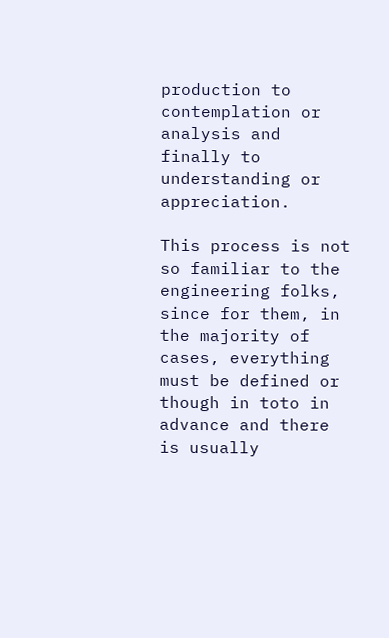production to contemplation or analysis and finally to understanding or appreciation.

This process is not so familiar to the engineering folks, since for them, in the majority of cases, everything must be defined or though in toto in advance and there is usually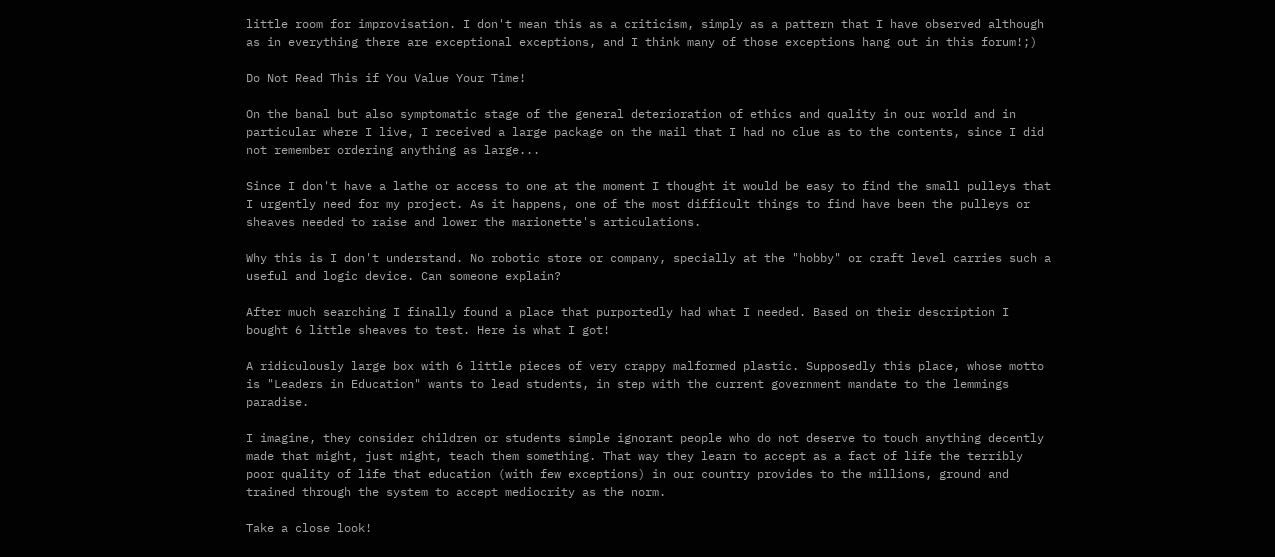little room for improvisation. I don't mean this as a criticism, simply as a pattern that I have observed although as in everything there are exceptional exceptions, and I think many of those exceptions hang out in this forum!;)

Do Not Read This if You Value Your Time!

On the banal but also symptomatic stage of the general deterioration of ethics and quality in our world and in particular where I live, I received a large package on the mail that I had no clue as to the contents, since I did not remember ordering anything as large...

Since I don't have a lathe or access to one at the moment I thought it would be easy to find the small pulleys that I urgently need for my project. As it happens, one of the most difficult things to find have been the pulleys or sheaves needed to raise and lower the marionette's articulations.

Why this is I don't understand. No robotic store or company, specially at the "hobby" or craft level carries such a useful and logic device. Can someone explain?

After much searching I finally found a place that purportedly had what I needed. Based on their description I bought 6 little sheaves to test. Here is what I got!

A ridiculously large box with 6 little pieces of very crappy malformed plastic. Supposedly this place, whose motto is "Leaders in Education" wants to lead students, in step with the current government mandate to the lemmings paradise.

I imagine, they consider children or students simple ignorant people who do not deserve to touch anything decently made that might, just might, teach them something. That way they learn to accept as a fact of life the terribly poor quality of life that education (with few exceptions) in our country provides to the millions, ground and trained through the system to accept mediocrity as the norm.

Take a close look!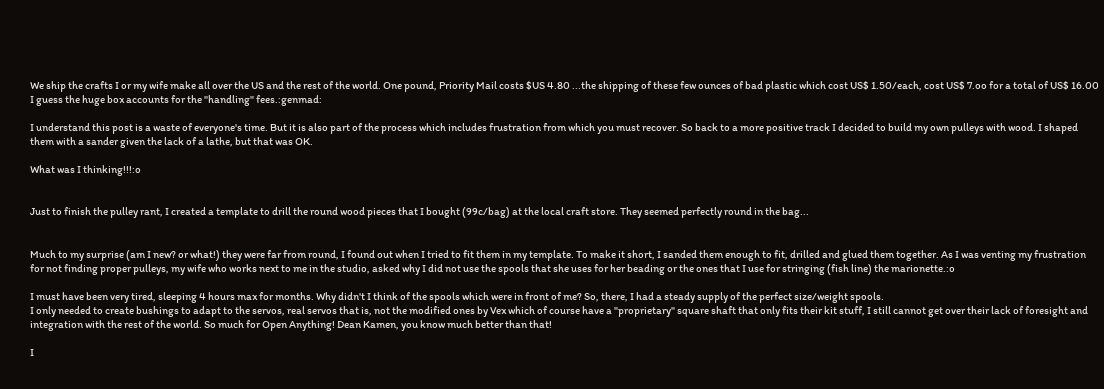We ship the crafts I or my wife make all over the US and the rest of the world. One pound, Priority Mail costs $US 4.80 ...the shipping of these few ounces of bad plastic which cost US$ 1.50/each, cost US$ 7.oo for a total of US$ 16.00 I guess the huge box accounts for the "handling" fees.:genmad:

I understand this post is a waste of everyone's time. But it is also part of the process which includes frustration from which you must recover. So back to a more positive track I decided to build my own pulleys with wood. I shaped them with a sander given the lack of a lathe, but that was OK.

What was I thinking!!!:o


Just to finish the pulley rant, I created a template to drill the round wood pieces that I bought (99c/bag) at the local craft store. They seemed perfectly round in the bag...


Much to my surprise (am I new? or what!) they were far from round, I found out when I tried to fit them in my template. To make it short, I sanded them enough to fit, drilled and glued them together. As I was venting my frustration for not finding proper pulleys, my wife who works next to me in the studio, asked why I did not use the spools that she uses for her beading or the ones that I use for stringing (fish line) the marionette.:o

I must have been very tired, sleeping 4 hours max for months. Why didn't I think of the spools which were in front of me? So, there, I had a steady supply of the perfect size/weight spools.
I only needed to create bushings to adapt to the servos, real servos that is, not the modified ones by Vex which of course have a "proprietary" square shaft that only fits their kit stuff, I still cannot get over their lack of foresight and integration with the rest of the world. So much for Open Anything! Dean Kamen, you know much better than that!

I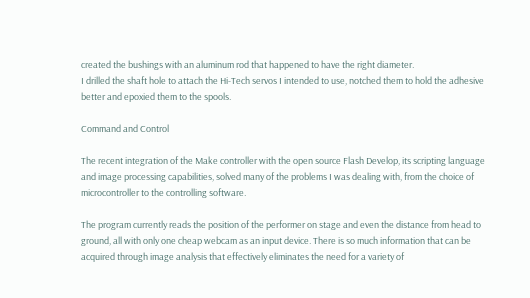created the bushings with an aluminum rod that happened to have the right diameter.
I drilled the shaft hole to attach the Hi-Tech servos I intended to use, notched them to hold the adhesive better and epoxied them to the spools.

Command and Control

The recent integration of the Make controller with the open source Flash Develop, its scripting language and image processing capabilities, solved many of the problems I was dealing with, from the choice of microcontroller to the controlling software.

The program currently reads the position of the performer on stage and even the distance from head to ground, all with only one cheap webcam as an input device. There is so much information that can be acquired through image analysis that effectively eliminates the need for a variety of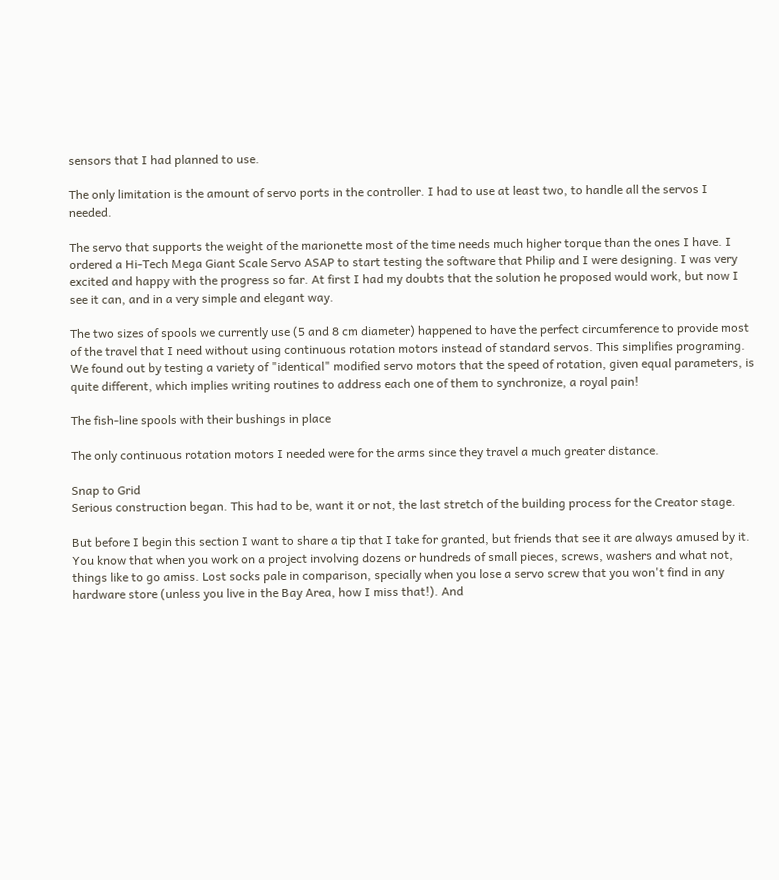sensors that I had planned to use.

The only limitation is the amount of servo ports in the controller. I had to use at least two, to handle all the servos I needed.

The servo that supports the weight of the marionette most of the time needs much higher torque than the ones I have. I ordered a Hi-Tech Mega Giant Scale Servo ASAP to start testing the software that Philip and I were designing. I was very excited and happy with the progress so far. At first I had my doubts that the solution he proposed would work, but now I see it can, and in a very simple and elegant way.

The two sizes of spools we currently use (5 and 8 cm diameter) happened to have the perfect circumference to provide most of the travel that I need without using continuous rotation motors instead of standard servos. This simplifies programing. We found out by testing a variety of "identical" modified servo motors that the speed of rotation, given equal parameters, is quite different, which implies writing routines to address each one of them to synchronize, a royal pain!

The fish-line spools with their bushings in place

The only continuous rotation motors I needed were for the arms since they travel a much greater distance.

Snap to Grid
Serious construction began. This had to be, want it or not, the last stretch of the building process for the Creator stage.

But before I begin this section I want to share a tip that I take for granted, but friends that see it are always amused by it. You know that when you work on a project involving dozens or hundreds of small pieces, screws, washers and what not, things like to go amiss. Lost socks pale in comparison, specially when you lose a servo screw that you won't find in any hardware store (unless you live in the Bay Area, how I miss that!). And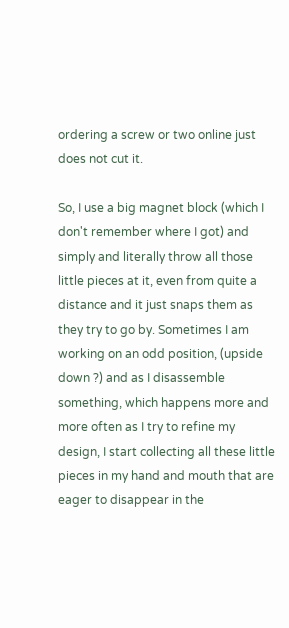ordering a screw or two online just does not cut it.

So, I use a big magnet block (which I don't remember where I got) and simply and literally throw all those little pieces at it, even from quite a distance and it just snaps them as they try to go by. Sometimes I am working on an odd position, (upside down ?) and as I disassemble something, which happens more and more often as I try to refine my design, I start collecting all these little pieces in my hand and mouth that are eager to disappear in the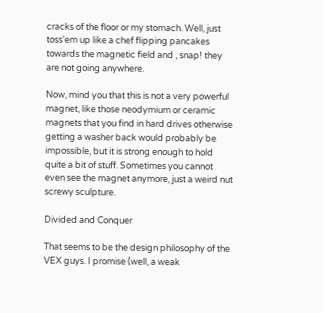cracks of the floor or my stomach. Well, just toss'em up like a chef flipping pancakes towards the magnetic field and , snap! they are not going anywhere.

Now, mind you that this is not a very powerful magnet, like those neodymium or ceramic magnets that you find in hard drives otherwise getting a washer back would probably be impossible, but it is strong enough to hold quite a bit of stuff. Sometimes you cannot even see the magnet anymore, just a weird nut screwy sculpture.

Divided and Conquer

That seems to be the design philosophy of the VEX guys. I promise (well, a weak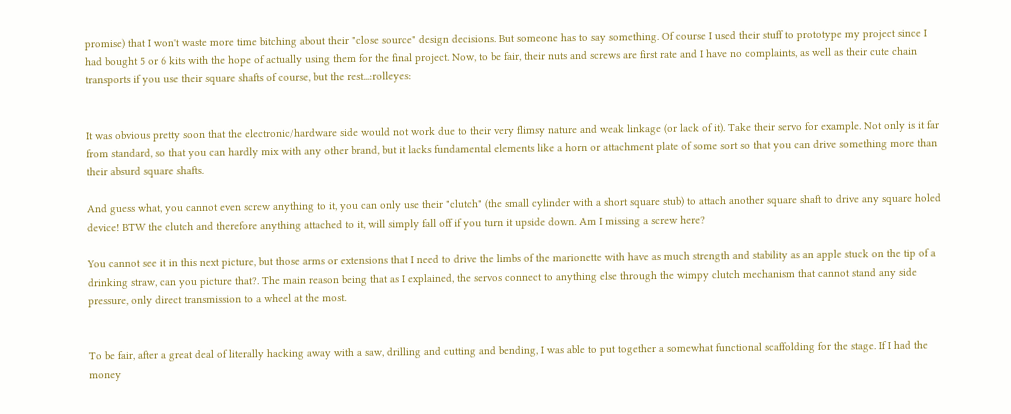promise) that I won't waste more time bitching about their "close source" design decisions. But someone has to say something. Of course I used their stuff to prototype my project since I had bought 5 or 6 kits with the hope of actually using them for the final project. Now, to be fair, their nuts and screws are first rate and I have no complaints, as well as their cute chain transports if you use their square shafts of course, but the rest...:rolleyes:


It was obvious pretty soon that the electronic/hardware side would not work due to their very flimsy nature and weak linkage (or lack of it). Take their servo for example. Not only is it far from standard, so that you can hardly mix with any other brand, but it lacks fundamental elements like a horn or attachment plate of some sort so that you can drive something more than their absurd square shafts.

And guess what, you cannot even screw anything to it, you can only use their "clutch" (the small cylinder with a short square stub) to attach another square shaft to drive any square holed device! BTW the clutch and therefore anything attached to it, will simply fall off if you turn it upside down. Am I missing a screw here?

You cannot see it in this next picture, but those arms or extensions that I need to drive the limbs of the marionette with have as much strength and stability as an apple stuck on the tip of a drinking straw, can you picture that?. The main reason being that as I explained, the servos connect to anything else through the wimpy clutch mechanism that cannot stand any side pressure, only direct transmission to a wheel at the most.


To be fair, after a great deal of literally hacking away with a saw, drilling and cutting and bending, I was able to put together a somewhat functional scaffolding for the stage. If I had the money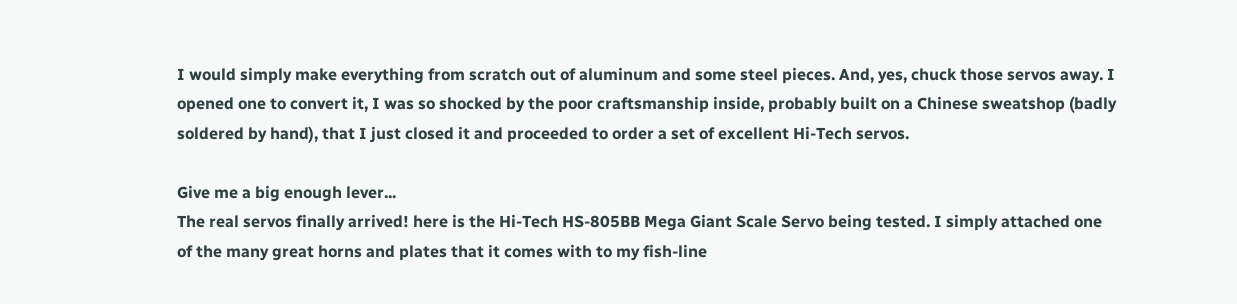I would simply make everything from scratch out of aluminum and some steel pieces. And, yes, chuck those servos away. I opened one to convert it, I was so shocked by the poor craftsmanship inside, probably built on a Chinese sweatshop (badly soldered by hand), that I just closed it and proceeded to order a set of excellent Hi-Tech servos.

Give me a big enough lever...
The real servos finally arrived! here is the Hi-Tech HS-805BB Mega Giant Scale Servo being tested. I simply attached one of the many great horns and plates that it comes with to my fish-line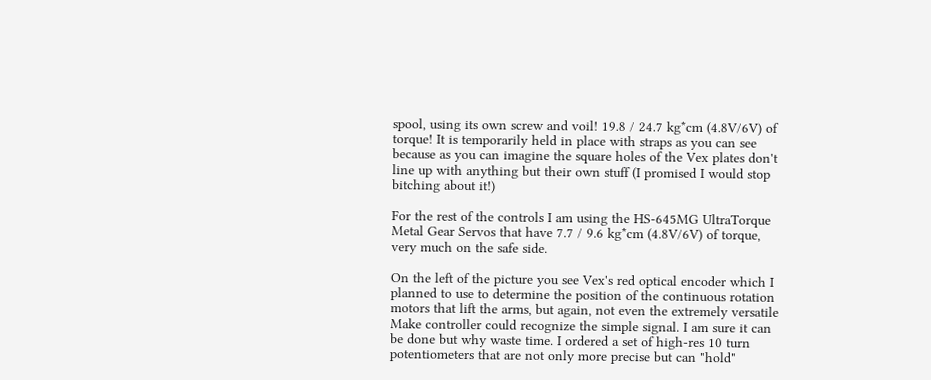spool, using its own screw and voil! 19.8 / 24.7 kg*cm (4.8V/6V) of torque! It is temporarily held in place with straps as you can see because as you can imagine the square holes of the Vex plates don't line up with anything but their own stuff (I promised I would stop bitching about it!)

For the rest of the controls I am using the HS-645MG UltraTorque Metal Gear Servos that have 7.7 / 9.6 kg*cm (4.8V/6V) of torque, very much on the safe side.

On the left of the picture you see Vex's red optical encoder which I planned to use to determine the position of the continuous rotation motors that lift the arms, but again, not even the extremely versatile Make controller could recognize the simple signal. I am sure it can be done but why waste time. I ordered a set of high-res 10 turn potentiometers that are not only more precise but can "hold"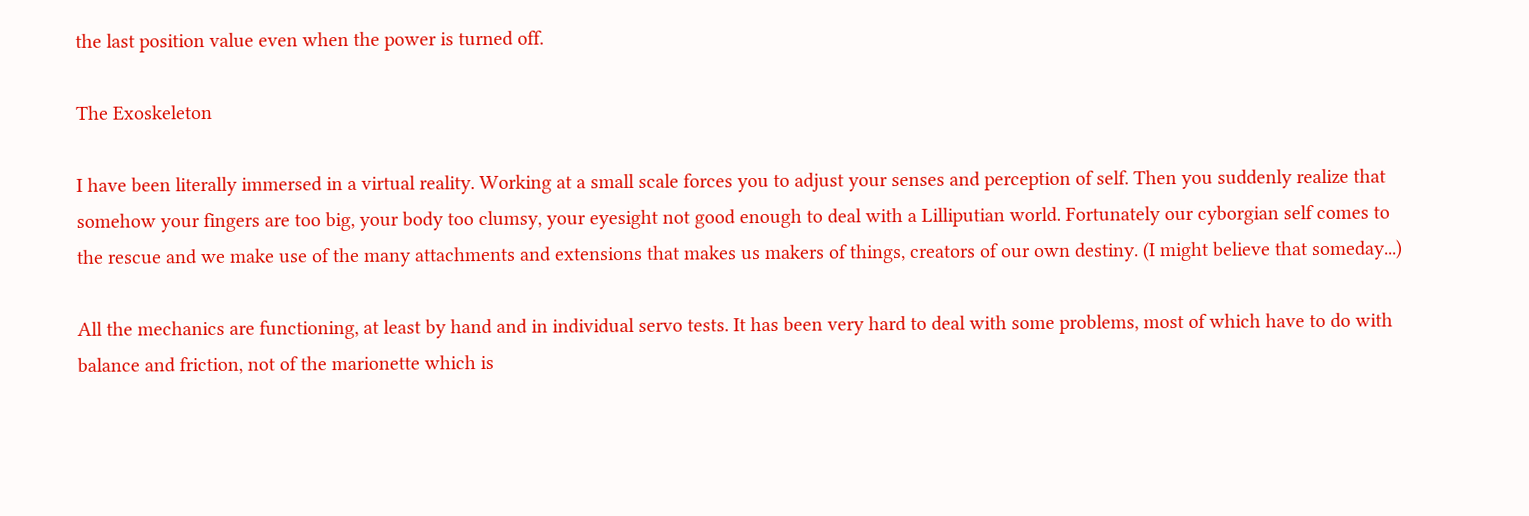the last position value even when the power is turned off.

The Exoskeleton

I have been literally immersed in a virtual reality. Working at a small scale forces you to adjust your senses and perception of self. Then you suddenly realize that somehow your fingers are too big, your body too clumsy, your eyesight not good enough to deal with a Lilliputian world. Fortunately our cyborgian self comes to the rescue and we make use of the many attachments and extensions that makes us makers of things, creators of our own destiny. (I might believe that someday...)

All the mechanics are functioning, at least by hand and in individual servo tests. It has been very hard to deal with some problems, most of which have to do with balance and friction, not of the marionette which is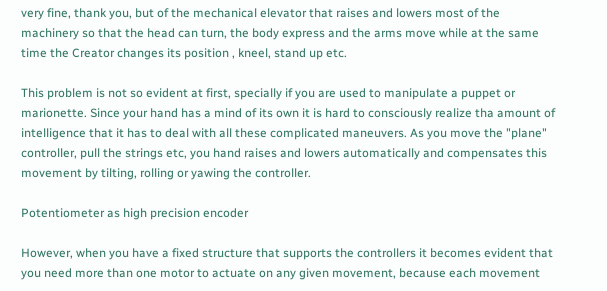very fine, thank you, but of the mechanical elevator that raises and lowers most of the machinery so that the head can turn, the body express and the arms move while at the same time the Creator changes its position , kneel, stand up etc.

This problem is not so evident at first, specially if you are used to manipulate a puppet or marionette. Since your hand has a mind of its own it is hard to consciously realize tha amount of intelligence that it has to deal with all these complicated maneuvers. As you move the "plane" controller, pull the strings etc, you hand raises and lowers automatically and compensates this movement by tilting, rolling or yawing the controller.

Potentiometer as high precision encoder

However, when you have a fixed structure that supports the controllers it becomes evident that you need more than one motor to actuate on any given movement, because each movement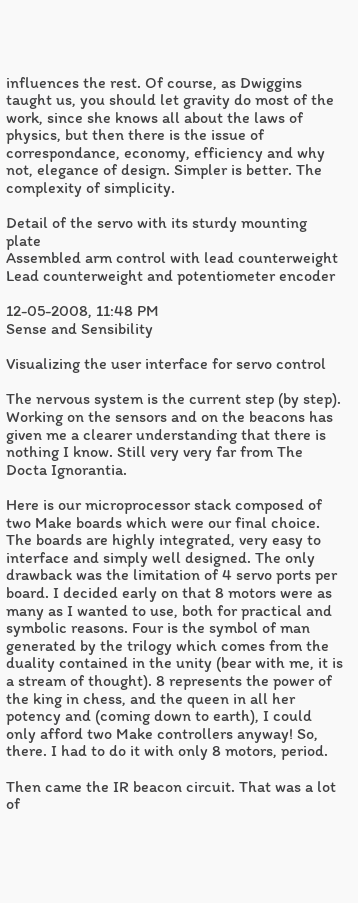influences the rest. Of course, as Dwiggins taught us, you should let gravity do most of the work, since she knows all about the laws of physics, but then there is the issue of correspondance, economy, efficiency and why not, elegance of design. Simpler is better. The complexity of simplicity.

Detail of the servo with its sturdy mounting plate
Assembled arm control with lead counterweight
Lead counterweight and potentiometer encoder

12-05-2008, 11:48 PM
Sense and Sensibility

Visualizing the user interface for servo control

The nervous system is the current step (by step). Working on the sensors and on the beacons has given me a clearer understanding that there is nothing I know. Still very very far from The Docta Ignorantia.

Here is our microprocessor stack composed of two Make boards which were our final choice. The boards are highly integrated, very easy to interface and simply well designed. The only drawback was the limitation of 4 servo ports per board. I decided early on that 8 motors were as many as I wanted to use, both for practical and symbolic reasons. Four is the symbol of man generated by the trilogy which comes from the duality contained in the unity (bear with me, it is a stream of thought). 8 represents the power of the king in chess, and the queen in all her potency and (coming down to earth), I could only afford two Make controllers anyway! So, there. I had to do it with only 8 motors, period.

Then came the IR beacon circuit. That was a lot of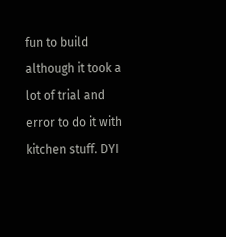fun to build although it took a lot of trial and error to do it with kitchen stuff. DYI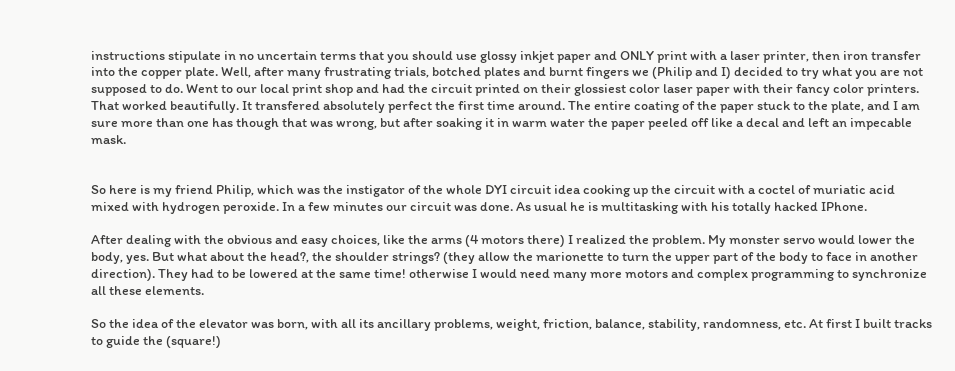instructions stipulate in no uncertain terms that you should use glossy inkjet paper and ONLY print with a laser printer, then iron transfer into the copper plate. Well, after many frustrating trials, botched plates and burnt fingers we (Philip and I) decided to try what you are not supposed to do. Went to our local print shop and had the circuit printed on their glossiest color laser paper with their fancy color printers. That worked beautifully. It transfered absolutely perfect the first time around. The entire coating of the paper stuck to the plate, and I am sure more than one has though that was wrong, but after soaking it in warm water the paper peeled off like a decal and left an impecable mask.


So here is my friend Philip, which was the instigator of the whole DYI circuit idea cooking up the circuit with a coctel of muriatic acid mixed with hydrogen peroxide. In a few minutes our circuit was done. As usual he is multitasking with his totally hacked IPhone.

After dealing with the obvious and easy choices, like the arms (4 motors there) I realized the problem. My monster servo would lower the body, yes. But what about the head?, the shoulder strings? (they allow the marionette to turn the upper part of the body to face in another direction). They had to be lowered at the same time! otherwise I would need many more motors and complex programming to synchronize all these elements.

So the idea of the elevator was born, with all its ancillary problems, weight, friction, balance, stability, randomness, etc. At first I built tracks to guide the (square!)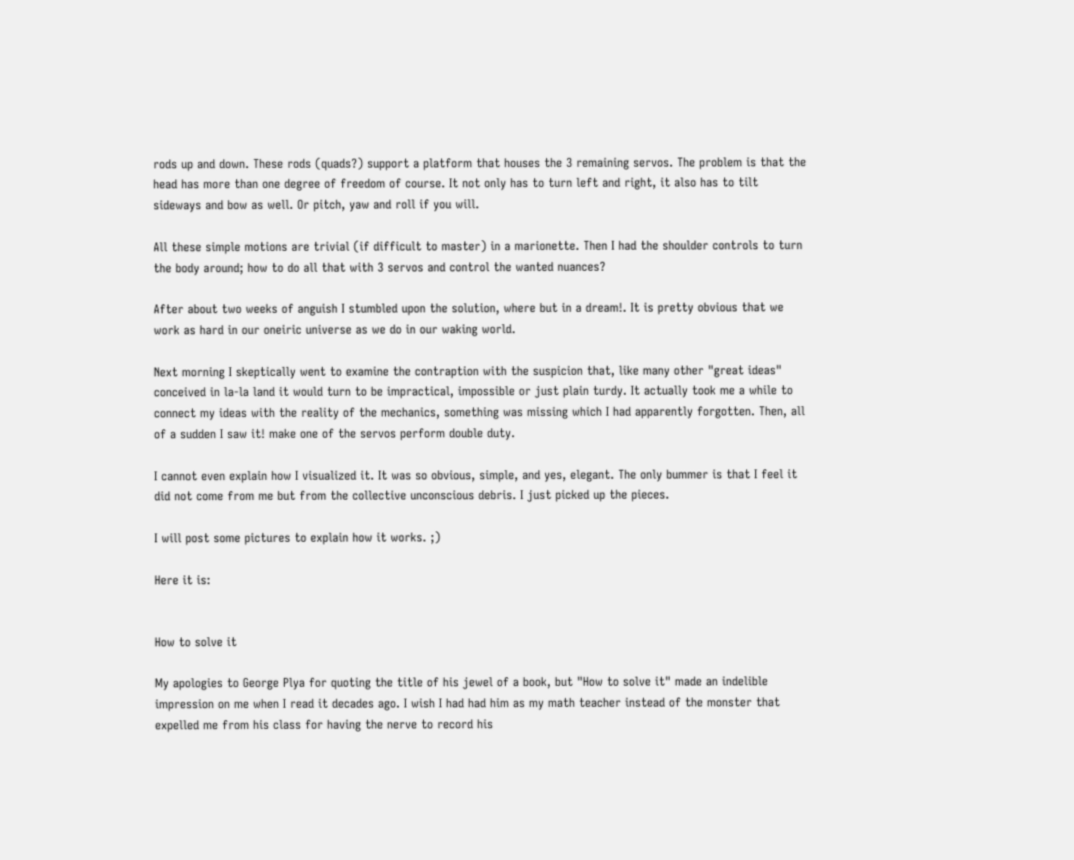rods up and down. These rods (quads?) support a platform that houses the 3 remaining servos. The problem is that the head has more than one degree of freedom of course. It not only has to turn left and right, it also has to tilt sideways and bow as well. Or pitch, yaw and roll if you will.

All these simple motions are trivial (if difficult to master) in a marionette. Then I had the shoulder controls to turn the body around; how to do all that with 3 servos and control the wanted nuances?

After about two weeks of anguish I stumbled upon the solution, where but in a dream!. It is pretty obvious that we work as hard in our oneiric universe as we do in our waking world.

Next morning I skeptically went to examine the contraption with the suspicion that, like many other "great ideas" conceived in la-la land it would turn to be impractical, impossible or just plain turdy. It actually took me a while to connect my ideas with the reality of the mechanics, something was missing which I had apparently forgotten. Then, all of a sudden I saw it! make one of the servos perform double duty.

I cannot even explain how I visualized it. It was so obvious, simple, and yes, elegant. The only bummer is that I feel it did not come from me but from the collective unconscious debris. I just picked up the pieces.

I will post some pictures to explain how it works. ;)

Here it is:


How to solve it

My apologies to George Plya for quoting the title of his jewel of a book, but "How to solve it" made an indelible impression on me when I read it decades ago. I wish I had had him as my math teacher instead of the monster that expelled me from his class for having the nerve to record his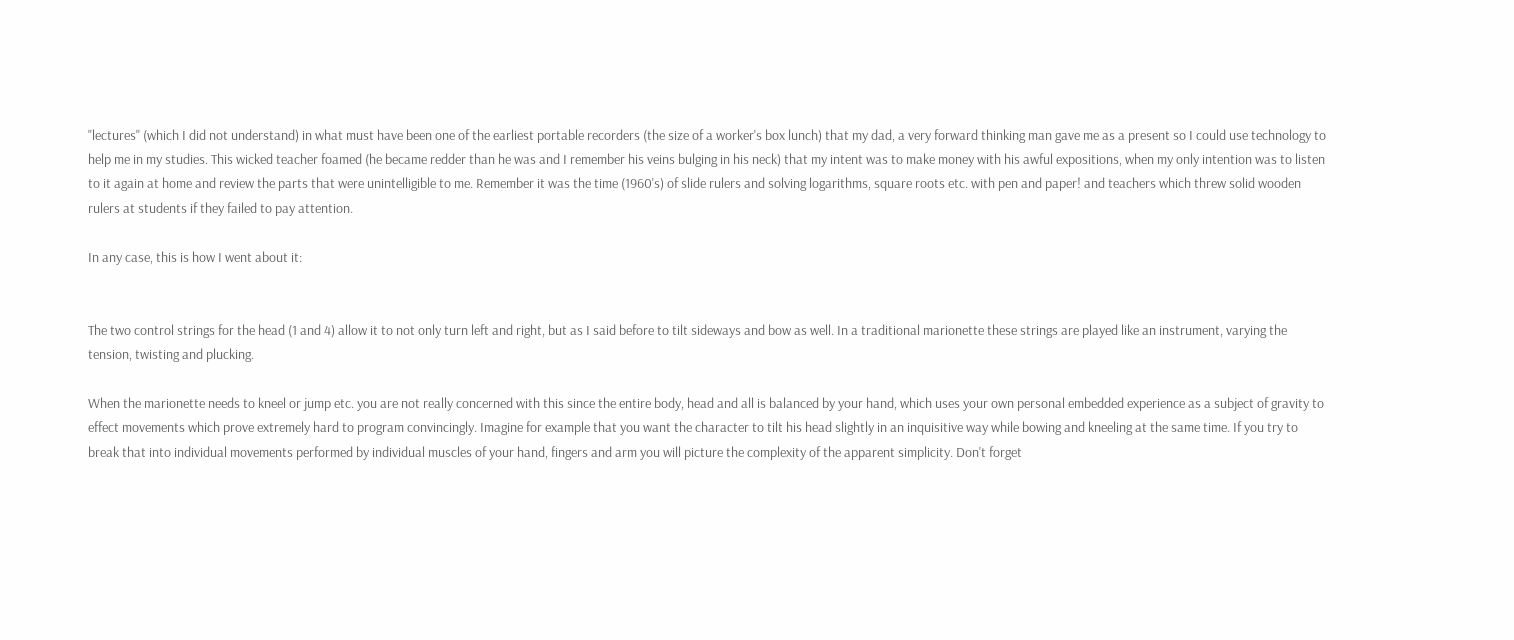"lectures" (which I did not understand) in what must have been one of the earliest portable recorders (the size of a worker's box lunch) that my dad, a very forward thinking man gave me as a present so I could use technology to help me in my studies. This wicked teacher foamed (he became redder than he was and I remember his veins bulging in his neck) that my intent was to make money with his awful expositions, when my only intention was to listen to it again at home and review the parts that were unintelligible to me. Remember it was the time (1960's) of slide rulers and solving logarithms, square roots etc. with pen and paper! and teachers which threw solid wooden rulers at students if they failed to pay attention.

In any case, this is how I went about it:


The two control strings for the head (1 and 4) allow it to not only turn left and right, but as I said before to tilt sideways and bow as well. In a traditional marionette these strings are played like an instrument, varying the tension, twisting and plucking.

When the marionette needs to kneel or jump etc. you are not really concerned with this since the entire body, head and all is balanced by your hand, which uses your own personal embedded experience as a subject of gravity to effect movements which prove extremely hard to program convincingly. Imagine for example that you want the character to tilt his head slightly in an inquisitive way while bowing and kneeling at the same time. If you try to break that into individual movements performed by individual muscles of your hand, fingers and arm you will picture the complexity of the apparent simplicity. Don't forget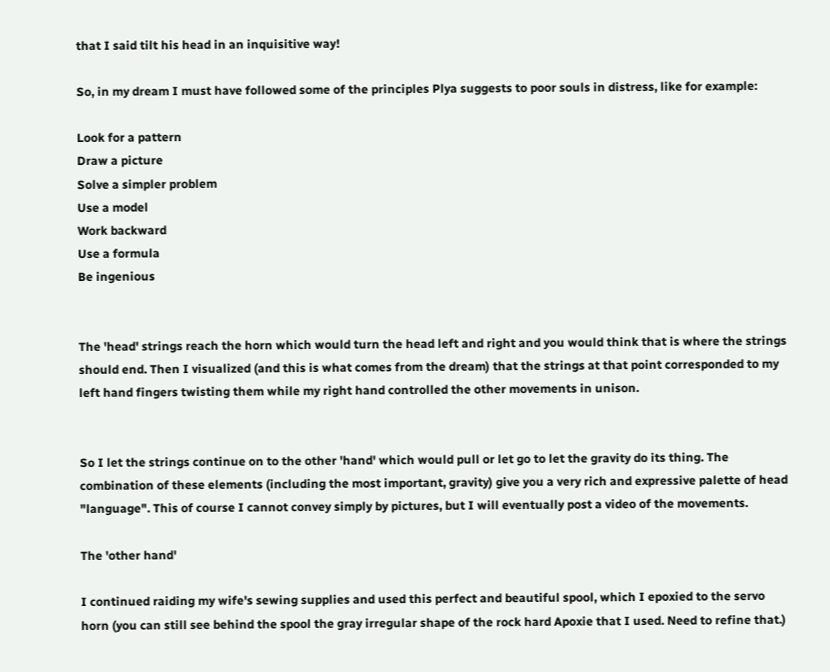that I said tilt his head in an inquisitive way!

So, in my dream I must have followed some of the principles Plya suggests to poor souls in distress, like for example:

Look for a pattern
Draw a picture
Solve a simpler problem
Use a model
Work backward
Use a formula
Be ingenious


The 'head' strings reach the horn which would turn the head left and right and you would think that is where the strings should end. Then I visualized (and this is what comes from the dream) that the strings at that point corresponded to my left hand fingers twisting them while my right hand controlled the other movements in unison.


So I let the strings continue on to the other 'hand' which would pull or let go to let the gravity do its thing. The combination of these elements (including the most important, gravity) give you a very rich and expressive palette of head "language". This of course I cannot convey simply by pictures, but I will eventually post a video of the movements.

The 'other hand'

I continued raiding my wife's sewing supplies and used this perfect and beautiful spool, which I epoxied to the servo horn (you can still see behind the spool the gray irregular shape of the rock hard Apoxie that I used. Need to refine that.)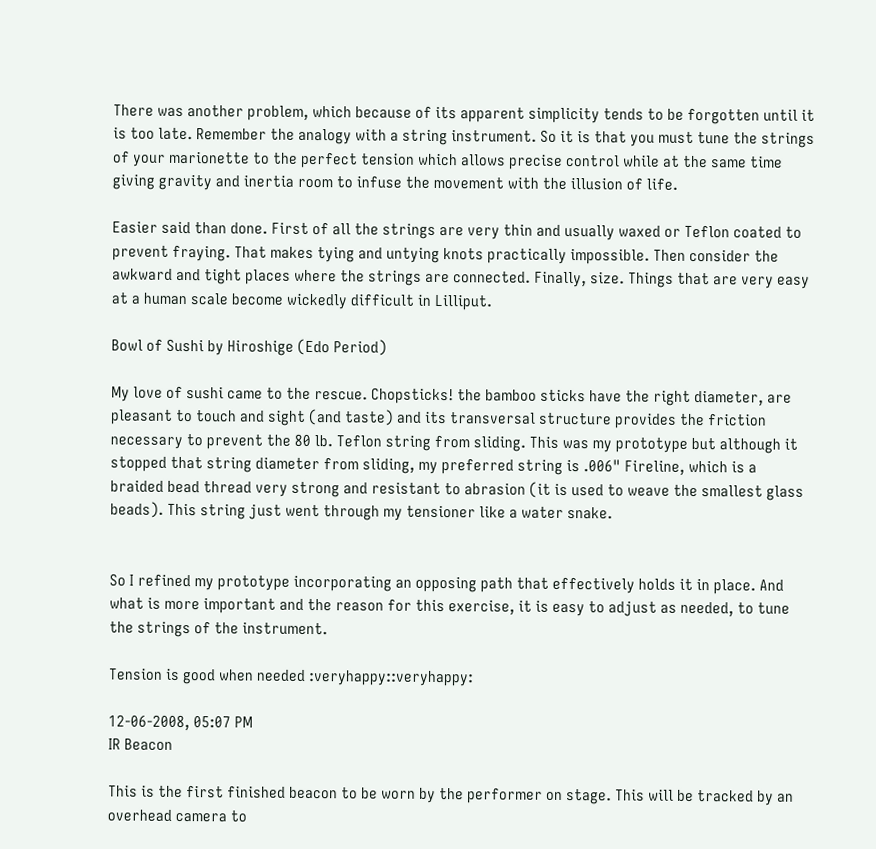There was another problem, which because of its apparent simplicity tends to be forgotten until it is too late. Remember the analogy with a string instrument. So it is that you must tune the strings of your marionette to the perfect tension which allows precise control while at the same time giving gravity and inertia room to infuse the movement with the illusion of life.

Easier said than done. First of all the strings are very thin and usually waxed or Teflon coated to prevent fraying. That makes tying and untying knots practically impossible. Then consider the awkward and tight places where the strings are connected. Finally, size. Things that are very easy at a human scale become wickedly difficult in Lilliput.

Bowl of Sushi by Hiroshige (Edo Period)

My love of sushi came to the rescue. Chopsticks! the bamboo sticks have the right diameter, are pleasant to touch and sight (and taste) and its transversal structure provides the friction necessary to prevent the 80 lb. Teflon string from sliding. This was my prototype but although it stopped that string diameter from sliding, my preferred string is .006" Fireline, which is a braided bead thread very strong and resistant to abrasion (it is used to weave the smallest glass beads). This string just went through my tensioner like a water snake.


So I refined my prototype incorporating an opposing path that effectively holds it in place. And what is more important and the reason for this exercise, it is easy to adjust as needed, to tune the strings of the instrument.

Tension is good when needed :veryhappy::veryhappy:

12-06-2008, 05:07 PM
IR Beacon

This is the first finished beacon to be worn by the performer on stage. This will be tracked by an overhead camera to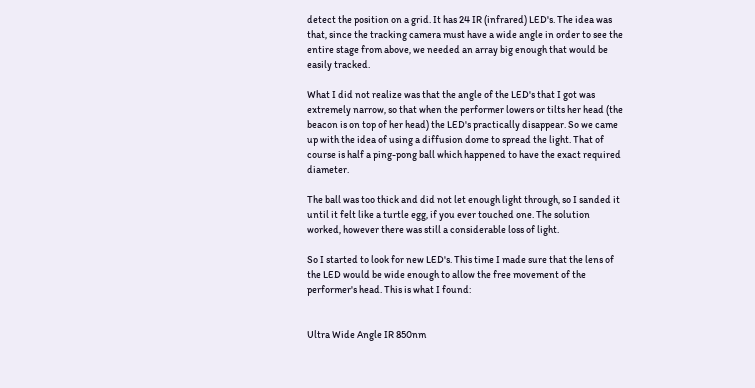detect the position on a grid. It has 24 IR (infrared) LED's. The idea was that, since the tracking camera must have a wide angle in order to see the entire stage from above, we needed an array big enough that would be easily tracked.

What I did not realize was that the angle of the LED's that I got was extremely narrow, so that when the performer lowers or tilts her head (the beacon is on top of her head) the LED's practically disappear. So we came up with the idea of using a diffusion dome to spread the light. That of course is half a ping-pong ball which happened to have the exact required diameter.

The ball was too thick and did not let enough light through, so I sanded it until it felt like a turtle egg, if you ever touched one. The solution worked, however there was still a considerable loss of light.

So I started to look for new LED's. This time I made sure that the lens of the LED would be wide enough to allow the free movement of the performer's head. This is what I found:


Ultra Wide Angle IR 850nm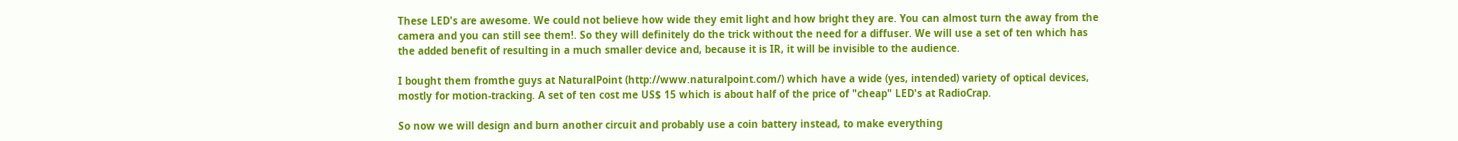These LED's are awesome. We could not believe how wide they emit light and how bright they are. You can almost turn the away from the camera and you can still see them!. So they will definitely do the trick without the need for a diffuser. We will use a set of ten which has the added benefit of resulting in a much smaller device and, because it is IR, it will be invisible to the audience.

I bought them fromthe guys at NaturalPoint (http://www.naturalpoint.com/) which have a wide (yes, intended) variety of optical devices, mostly for motion-tracking. A set of ten cost me US$ 15 which is about half of the price of "cheap" LED's at RadioCrap.

So now we will design and burn another circuit and probably use a coin battery instead, to make everything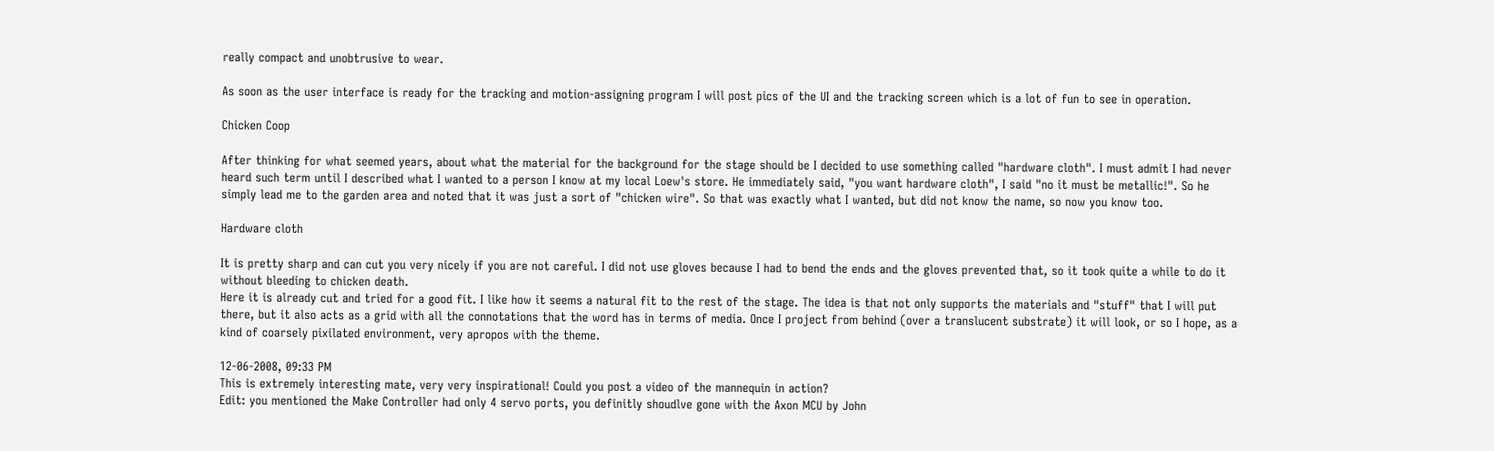really compact and unobtrusive to wear.

As soon as the user interface is ready for the tracking and motion-assigning program I will post pics of the UI and the tracking screen which is a lot of fun to see in operation.

Chicken Coop

After thinking for what seemed years, about what the material for the background for the stage should be I decided to use something called "hardware cloth". I must admit I had never heard such term until I described what I wanted to a person I know at my local Loew's store. He immediately said, "you want hardware cloth", I said "no it must be metallic!". So he simply lead me to the garden area and noted that it was just a sort of "chicken wire". So that was exactly what I wanted, but did not know the name, so now you know too.

Hardware cloth

It is pretty sharp and can cut you very nicely if you are not careful. I did not use gloves because I had to bend the ends and the gloves prevented that, so it took quite a while to do it without bleeding to chicken death.
Here it is already cut and tried for a good fit. I like how it seems a natural fit to the rest of the stage. The idea is that not only supports the materials and "stuff" that I will put there, but it also acts as a grid with all the connotations that the word has in terms of media. Once I project from behind (over a translucent substrate) it will look, or so I hope, as a kind of coarsely pixilated environment, very apropos with the theme.

12-06-2008, 09:33 PM
This is extremely interesting mate, very very inspirational! Could you post a video of the mannequin in action?
Edit: you mentioned the Make Controller had only 4 servo ports, you definitly shoudlve gone with the Axon MCU by John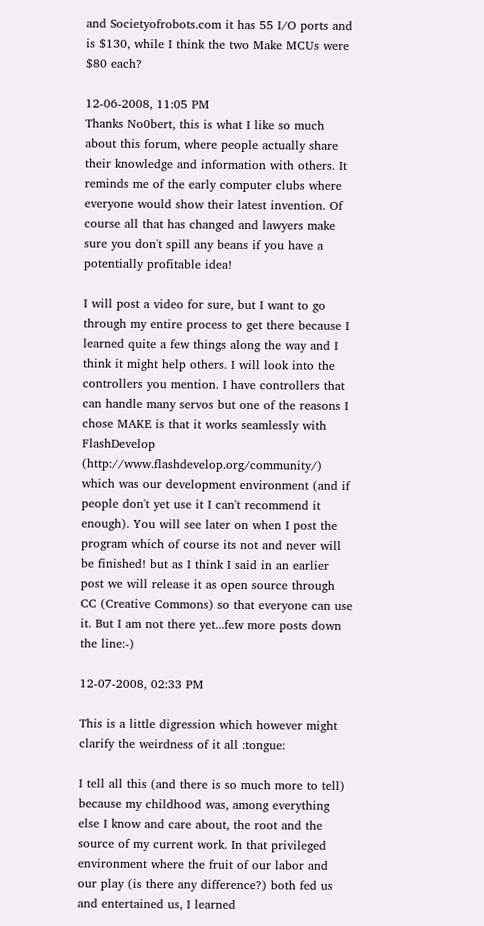and Societyofrobots.com it has 55 I/O ports and is $130, while I think the two Make MCUs were $80 each?

12-06-2008, 11:05 PM
Thanks No0bert, this is what I like so much about this forum, where people actually share their knowledge and information with others. It reminds me of the early computer clubs where everyone would show their latest invention. Of course all that has changed and lawyers make sure you don't spill any beans if you have a potentially profitable idea!

I will post a video for sure, but I want to go through my entire process to get there because I learned quite a few things along the way and I think it might help others. I will look into the controllers you mention. I have controllers that can handle many servos but one of the reasons I chose MAKE is that it works seamlessly with FlashDevelop (http://www.flashdevelop.org/community/) which was our development environment (and if people don't yet use it I can't recommend it enough). You will see later on when I post the program which of course its not and never will be finished! but as I think I said in an earlier post we will release it as open source through CC (Creative Commons) so that everyone can use it. But I am not there yet...few more posts down the line:-)

12-07-2008, 02:33 PM

This is a little digression which however might clarify the weirdness of it all :tongue:

I tell all this (and there is so much more to tell) because my childhood was, among everything else I know and care about, the root and the source of my current work. In that privileged environment where the fruit of our labor and our play (is there any difference?) both fed us and entertained us, I learned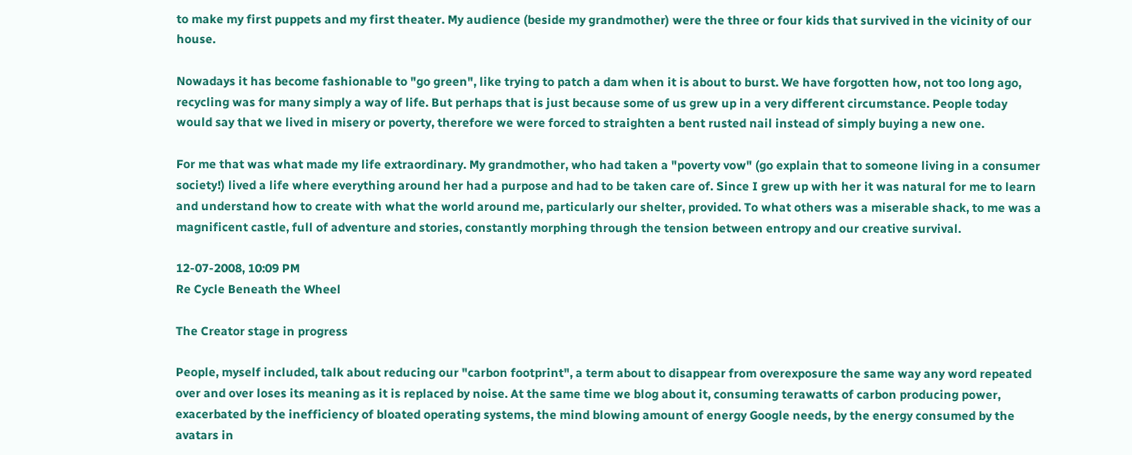to make my first puppets and my first theater. My audience (beside my grandmother) were the three or four kids that survived in the vicinity of our house.

Nowadays it has become fashionable to "go green", like trying to patch a dam when it is about to burst. We have forgotten how, not too long ago, recycling was for many simply a way of life. But perhaps that is just because some of us grew up in a very different circumstance. People today would say that we lived in misery or poverty, therefore we were forced to straighten a bent rusted nail instead of simply buying a new one.

For me that was what made my life extraordinary. My grandmother, who had taken a "poverty vow" (go explain that to someone living in a consumer society!) lived a life where everything around her had a purpose and had to be taken care of. Since I grew up with her it was natural for me to learn and understand how to create with what the world around me, particularly our shelter, provided. To what others was a miserable shack, to me was a magnificent castle, full of adventure and stories, constantly morphing through the tension between entropy and our creative survival.

12-07-2008, 10:09 PM
Re Cycle Beneath the Wheel

The Creator stage in progress

People, myself included, talk about reducing our "carbon footprint", a term about to disappear from overexposure the same way any word repeated over and over loses its meaning as it is replaced by noise. At the same time we blog about it, consuming terawatts of carbon producing power, exacerbated by the inefficiency of bloated operating systems, the mind blowing amount of energy Google needs, by the energy consumed by the avatars in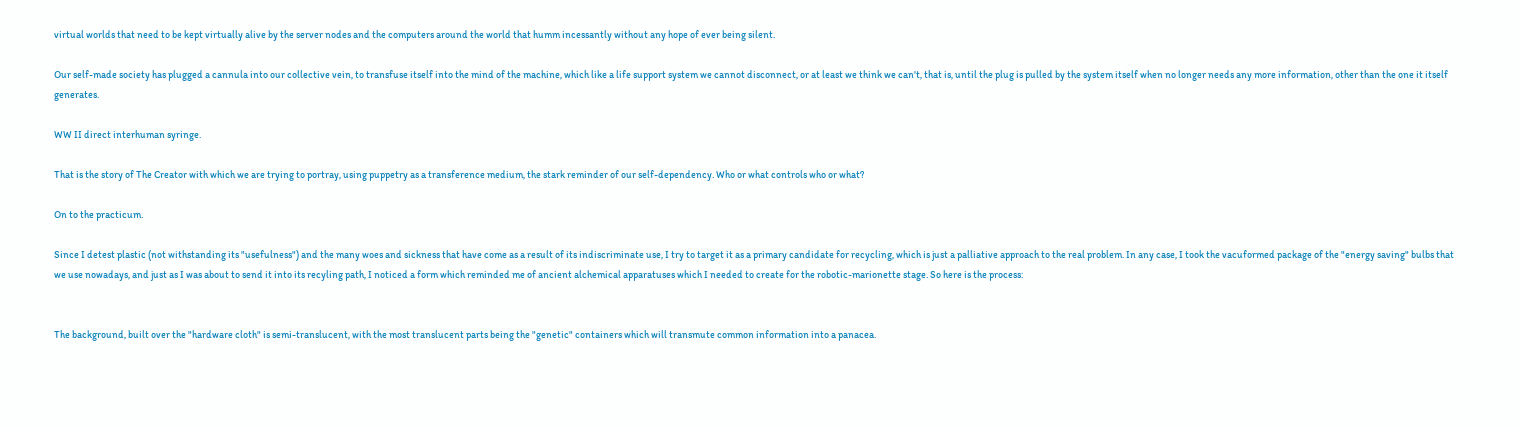virtual worlds that need to be kept virtually alive by the server nodes and the computers around the world that humm incessantly without any hope of ever being silent.

Our self-made society has plugged a cannula into our collective vein, to transfuse itself into the mind of the machine, which like a life support system we cannot disconnect, or at least we think we can't, that is, until the plug is pulled by the system itself when no longer needs any more information, other than the one it itself generates.

WW II direct interhuman syringe.

That is the story of The Creator with which we are trying to portray, using puppetry as a transference medium, the stark reminder of our self-dependency. Who or what controls who or what?

On to the practicum.

Since I detest plastic (not withstanding its "usefulness") and the many woes and sickness that have come as a result of its indiscriminate use, I try to target it as a primary candidate for recycling, which is just a palliative approach to the real problem. In any case, I took the vacuformed package of the "energy saving" bulbs that we use nowadays, and just as I was about to send it into its recyling path, I noticed a form which reminded me of ancient alchemical apparatuses which I needed to create for the robotic-marionette stage. So here is the process:


The background, built over the "hardware cloth" is semi-translucent, with the most translucent parts being the "genetic" containers which will transmute common information into a panacea.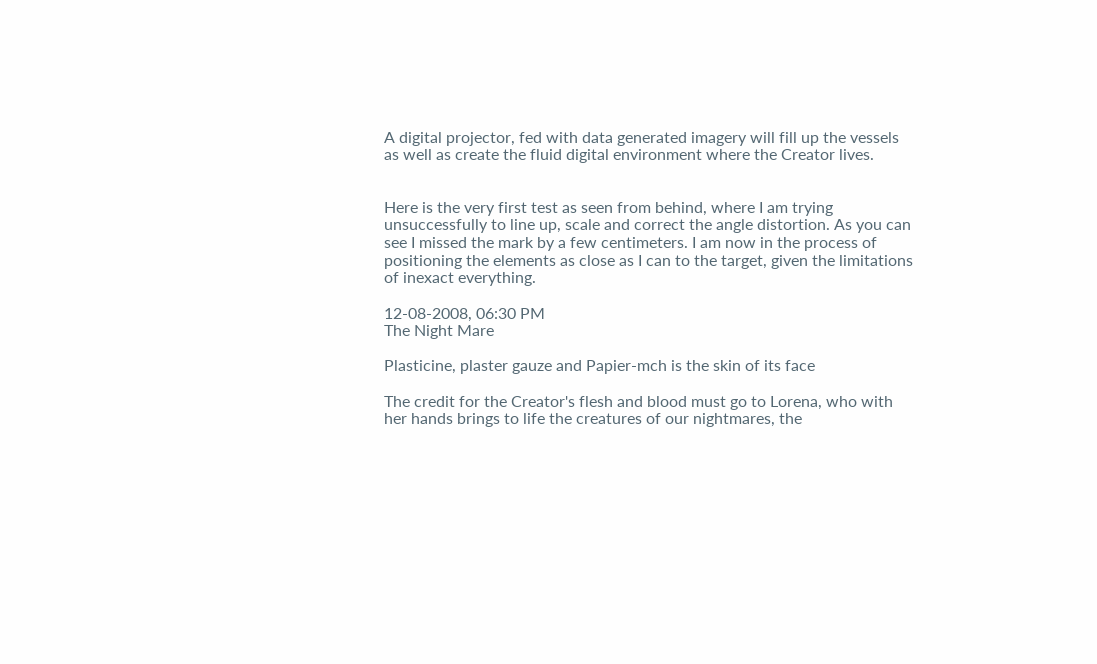A digital projector, fed with data generated imagery will fill up the vessels as well as create the fluid digital environment where the Creator lives.


Here is the very first test as seen from behind, where I am trying unsuccessfully to line up, scale and correct the angle distortion. As you can see I missed the mark by a few centimeters. I am now in the process of positioning the elements as close as I can to the target, given the limitations of inexact everything.

12-08-2008, 06:30 PM
The Night Mare

Plasticine, plaster gauze and Papier-mch is the skin of its face

The credit for the Creator's flesh and blood must go to Lorena, who with her hands brings to life the creatures of our nightmares, the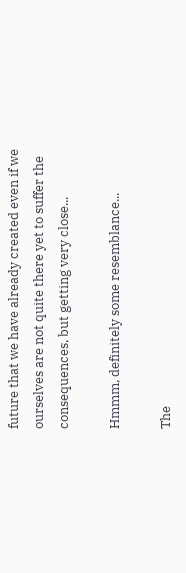future that we have already created even if we ourselves are not quite there yet to suffer the consequences, but getting very close...

Hmmm, definitely some resemblance...

The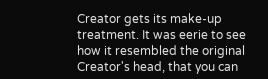Creator gets its make-up treatment. It was eerie to see how it resembled the original Creator's head, that you can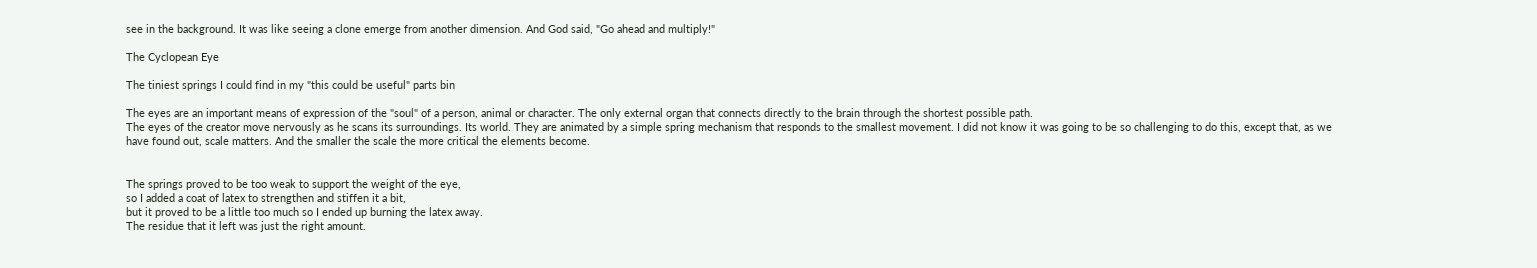see in the background. It was like seeing a clone emerge from another dimension. And God said, "Go ahead and multiply!"

The Cyclopean Eye

The tiniest springs I could find in my "this could be useful" parts bin

The eyes are an important means of expression of the "soul" of a person, animal or character. The only external organ that connects directly to the brain through the shortest possible path.
The eyes of the creator move nervously as he scans its surroundings. Its world. They are animated by a simple spring mechanism that responds to the smallest movement. I did not know it was going to be so challenging to do this, except that, as we have found out, scale matters. And the smaller the scale the more critical the elements become.


The springs proved to be too weak to support the weight of the eye,
so I added a coat of latex to strengthen and stiffen it a bit,
but it proved to be a little too much so I ended up burning the latex away.
The residue that it left was just the right amount.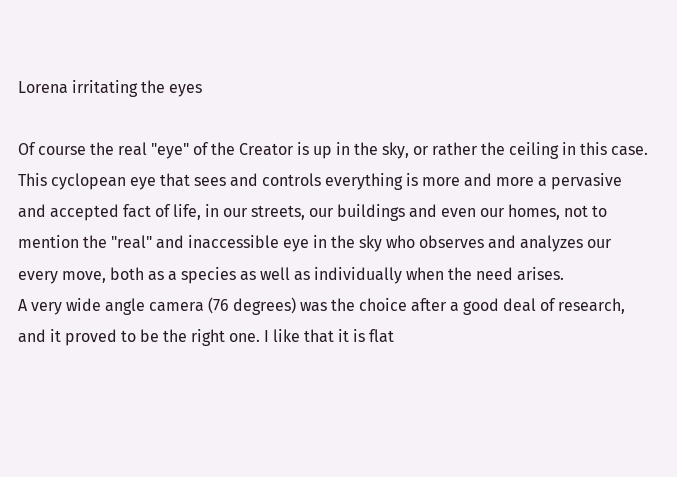Lorena irritating the eyes

Of course the real "eye" of the Creator is up in the sky, or rather the ceiling in this case. This cyclopean eye that sees and controls everything is more and more a pervasive and accepted fact of life, in our streets, our buildings and even our homes, not to mention the "real" and inaccessible eye in the sky who observes and analyzes our every move, both as a species as well as individually when the need arises.
A very wide angle camera (76 degrees) was the choice after a good deal of research, and it proved to be the right one. I like that it is flat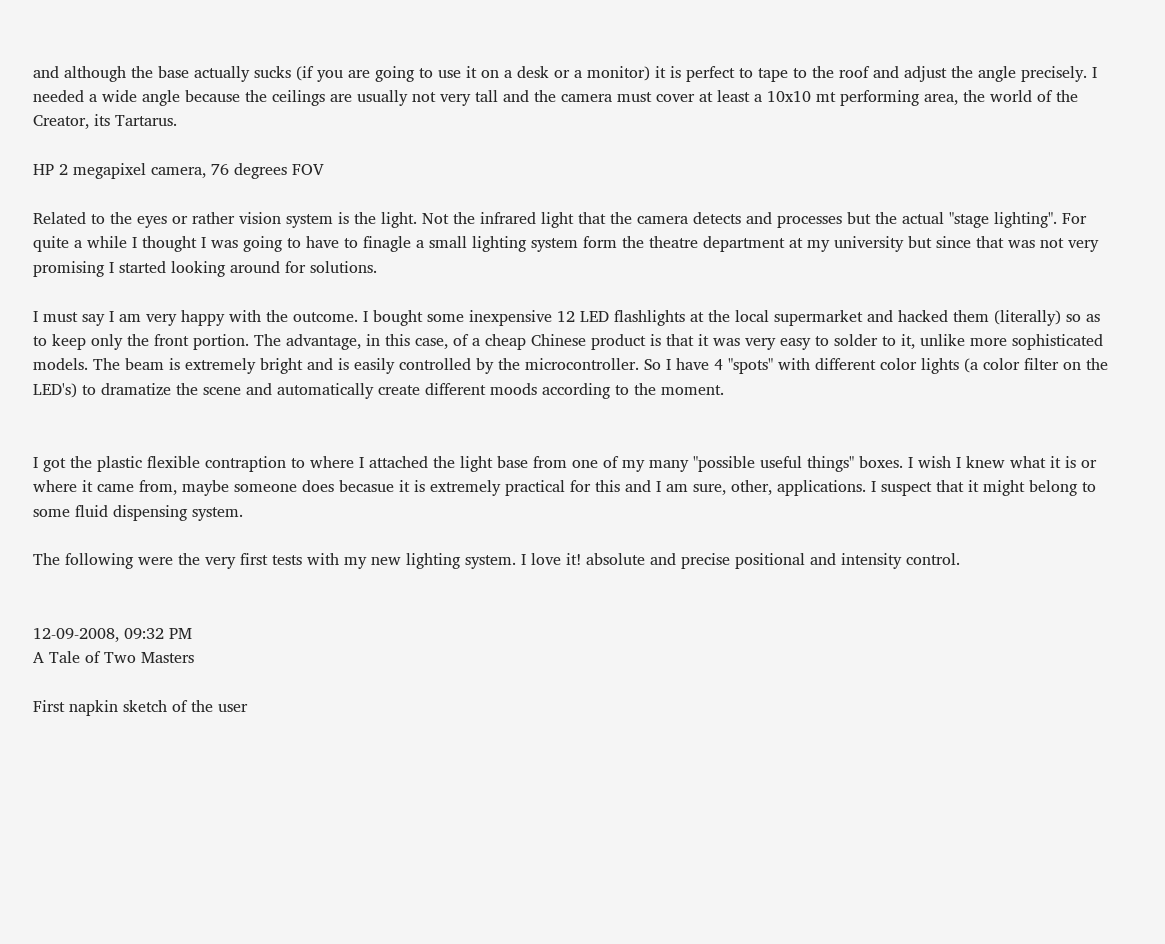and although the base actually sucks (if you are going to use it on a desk or a monitor) it is perfect to tape to the roof and adjust the angle precisely. I needed a wide angle because the ceilings are usually not very tall and the camera must cover at least a 10x10 mt performing area, the world of the Creator, its Tartarus.

HP 2 megapixel camera, 76 degrees FOV

Related to the eyes or rather vision system is the light. Not the infrared light that the camera detects and processes but the actual "stage lighting". For quite a while I thought I was going to have to finagle a small lighting system form the theatre department at my university but since that was not very promising I started looking around for solutions.

I must say I am very happy with the outcome. I bought some inexpensive 12 LED flashlights at the local supermarket and hacked them (literally) so as to keep only the front portion. The advantage, in this case, of a cheap Chinese product is that it was very easy to solder to it, unlike more sophisticated models. The beam is extremely bright and is easily controlled by the microcontroller. So I have 4 "spots" with different color lights (a color filter on the LED's) to dramatize the scene and automatically create different moods according to the moment.


I got the plastic flexible contraption to where I attached the light base from one of my many "possible useful things" boxes. I wish I knew what it is or where it came from, maybe someone does becasue it is extremely practical for this and I am sure, other, applications. I suspect that it might belong to some fluid dispensing system.

The following were the very first tests with my new lighting system. I love it! absolute and precise positional and intensity control.


12-09-2008, 09:32 PM
A Tale of Two Masters

First napkin sketch of the user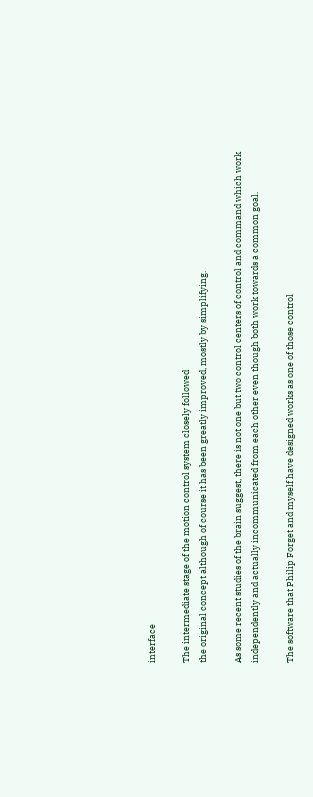interface

The intermediate stage of the motion control system closely followed
the original concept although of course it has been greatly improved, mostly by simplifying.

As some recent studies of the brain suggest, there is not one but two control centers of control and command which work independently and actually incommunicated from each other even though both work towards a common goal.

The software that Philip Forget and myself have designed works as one of those control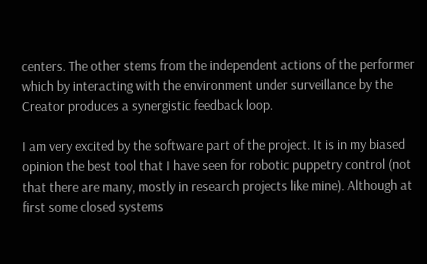centers. The other stems from the independent actions of the performer which by interacting with the environment under surveillance by the Creator produces a synergistic feedback loop.

I am very excited by the software part of the project. It is in my biased opinion the best tool that I have seen for robotic puppetry control (not that there are many, mostly in research projects like mine). Although at first some closed systems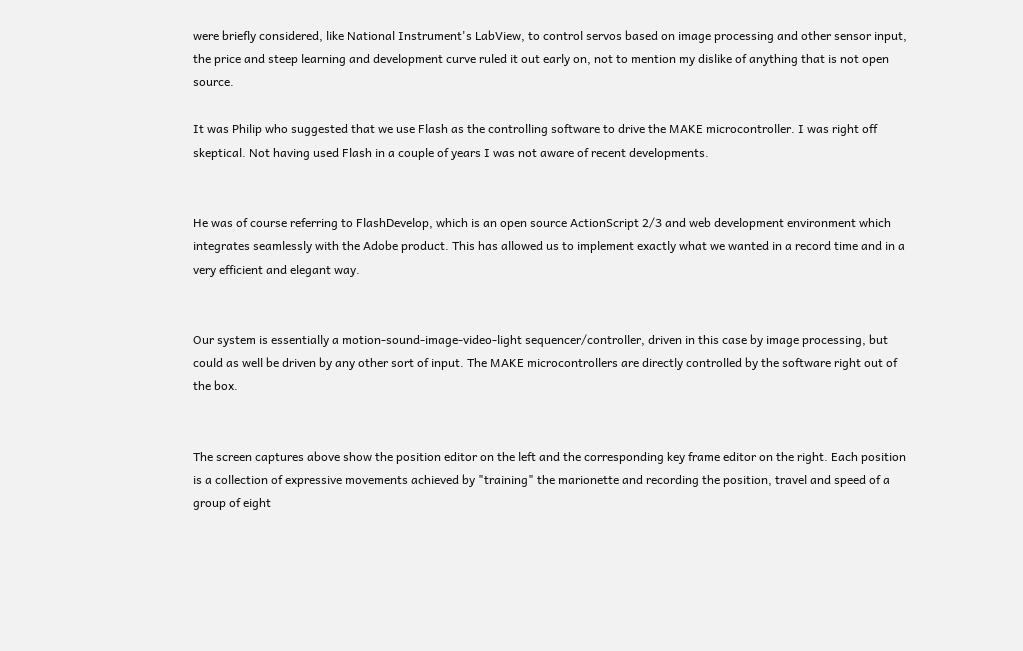were briefly considered, like National Instrument's LabView, to control servos based on image processing and other sensor input, the price and steep learning and development curve ruled it out early on, not to mention my dislike of anything that is not open source.

It was Philip who suggested that we use Flash as the controlling software to drive the MAKE microcontroller. I was right off skeptical. Not having used Flash in a couple of years I was not aware of recent developments.


He was of course referring to FlashDevelop, which is an open source ActionScript 2/3 and web development environment which integrates seamlessly with the Adobe product. This has allowed us to implement exactly what we wanted in a record time and in a very efficient and elegant way.


Our system is essentially a motion-sound-image-video-light sequencer/controller, driven in this case by image processing, but could as well be driven by any other sort of input. The MAKE microcontrollers are directly controlled by the software right out of the box.


The screen captures above show the position editor on the left and the corresponding key frame editor on the right. Each position is a collection of expressive movements achieved by "training" the marionette and recording the position, travel and speed of a group of eight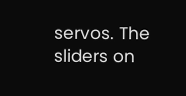servos. The sliders on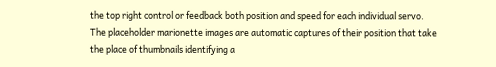the top right control or feedback both position and speed for each individual servo. The placeholder marionette images are automatic captures of their position that take the place of thumbnails identifying a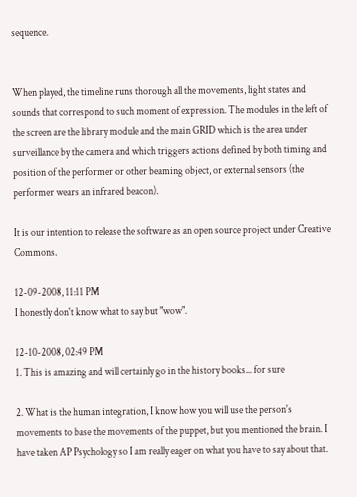sequence.


When played, the timeline runs thorough all the movements, light states and sounds that correspond to such moment of expression. The modules in the left of the screen are the library module and the main GRID which is the area under surveillance by the camera and which triggers actions defined by both timing and position of the performer or other beaming object, or external sensors (the performer wears an infrared beacon).

It is our intention to release the software as an open source project under Creative Commons.

12-09-2008, 11:11 PM
I honestly don't know what to say but "wow".

12-10-2008, 02:49 PM
1. This is amazing and will certainly go in the history books... for sure

2. What is the human integration, I know how you will use the person's movements to base the movements of the puppet, but you mentioned the brain. I have taken AP Psychology so I am really eager on what you have to say about that.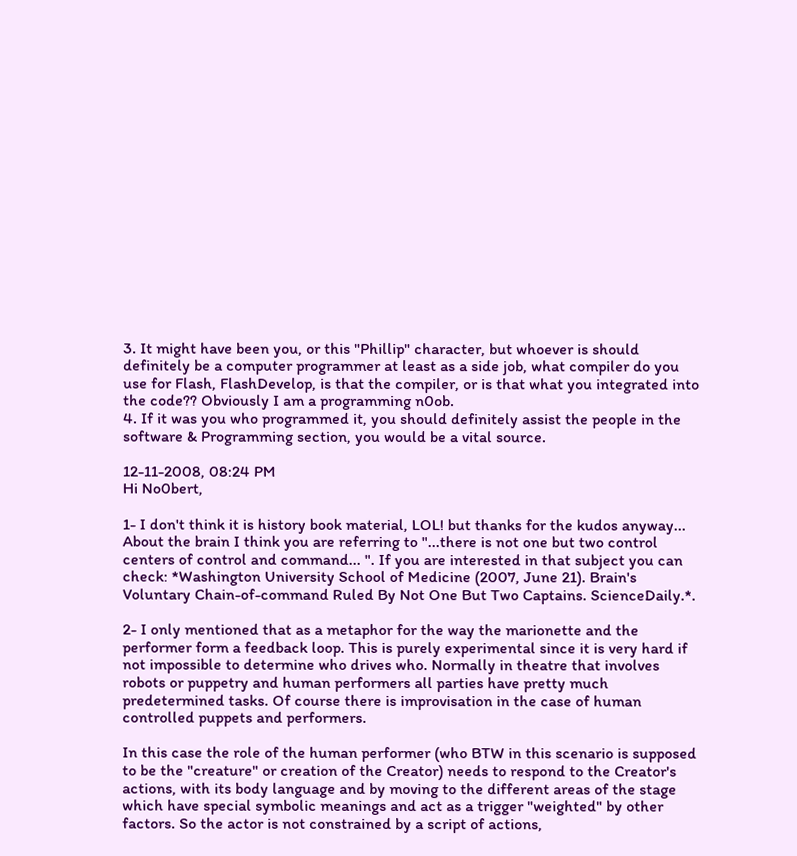3. It might have been you, or this "Phillip" character, but whoever is should definitely be a computer programmer at least as a side job, what compiler do you use for Flash, FlashDevelop, is that the compiler, or is that what you integrated into the code?? Obviously I am a programming n0ob.
4. If it was you who programmed it, you should definitely assist the people in the software & Programming section, you would be a vital source.

12-11-2008, 08:24 PM
Hi No0bert,

1- I don't think it is history book material, LOL! but thanks for the kudos anyway...
About the brain I think you are referring to "...there is not one but two control centers of control and command... ". If you are interested in that subject you can check: *Washington University School of Medicine (2007, June 21). Brain's Voluntary Chain-of-command Ruled By Not One But Two Captains. ScienceDaily.*.

2- I only mentioned that as a metaphor for the way the marionette and the performer form a feedback loop. This is purely experimental since it is very hard if not impossible to determine who drives who. Normally in theatre that involves robots or puppetry and human performers all parties have pretty much predetermined tasks. Of course there is improvisation in the case of human controlled puppets and performers.

In this case the role of the human performer (who BTW in this scenario is supposed to be the "creature" or creation of the Creator) needs to respond to the Creator's actions, with its body language and by moving to the different areas of the stage which have special symbolic meanings and act as a trigger "weighted" by other factors. So the actor is not constrained by a script of actions,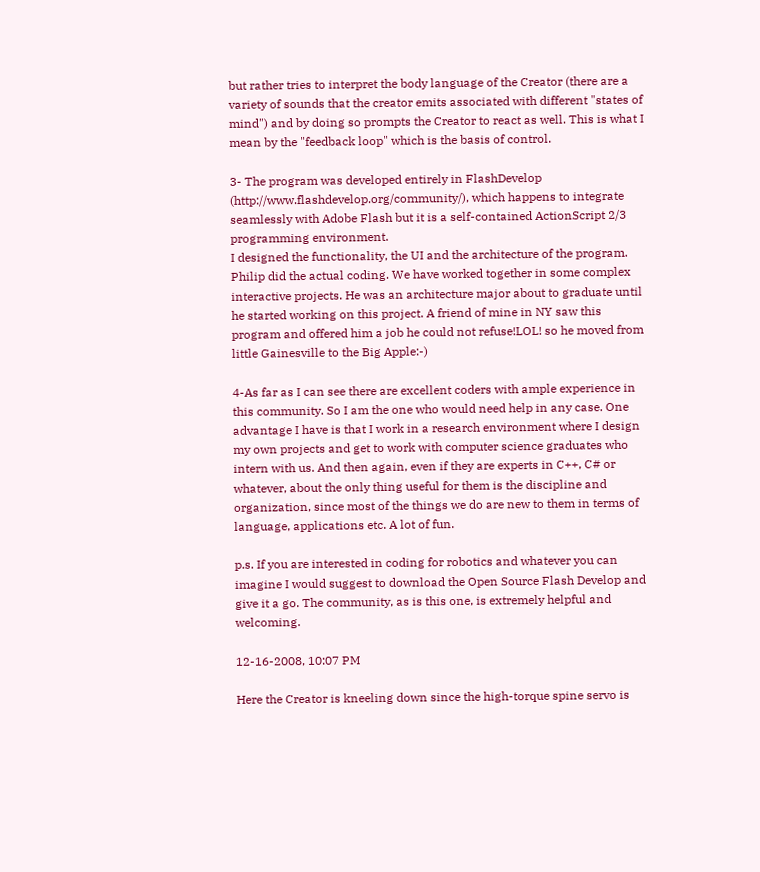but rather tries to interpret the body language of the Creator (there are a variety of sounds that the creator emits associated with different "states of mind") and by doing so prompts the Creator to react as well. This is what I mean by the "feedback loop" which is the basis of control.

3- The program was developed entirely in FlashDevelop (http://www.flashdevelop.org/community/), which happens to integrate seamlessly with Adobe Flash but it is a self-contained ActionScript 2/3 programming environment.
I designed the functionality, the UI and the architecture of the program. Philip did the actual coding. We have worked together in some complex interactive projects. He was an architecture major about to graduate until he started working on this project. A friend of mine in NY saw this program and offered him a job he could not refuse!LOL! so he moved from little Gainesville to the Big Apple:-)

4-As far as I can see there are excellent coders with ample experience in this community. So I am the one who would need help in any case. One advantage I have is that I work in a research environment where I design my own projects and get to work with computer science graduates who intern with us. And then again, even if they are experts in C++, C# or whatever, about the only thing useful for them is the discipline and organization, since most of the things we do are new to them in terms of language, applications etc. A lot of fun.

p.s. If you are interested in coding for robotics and whatever you can imagine I would suggest to download the Open Source Flash Develop and give it a go. The community, as is this one, is extremely helpful and welcoming.

12-16-2008, 10:07 PM

Here the Creator is kneeling down since the high-torque spine servo is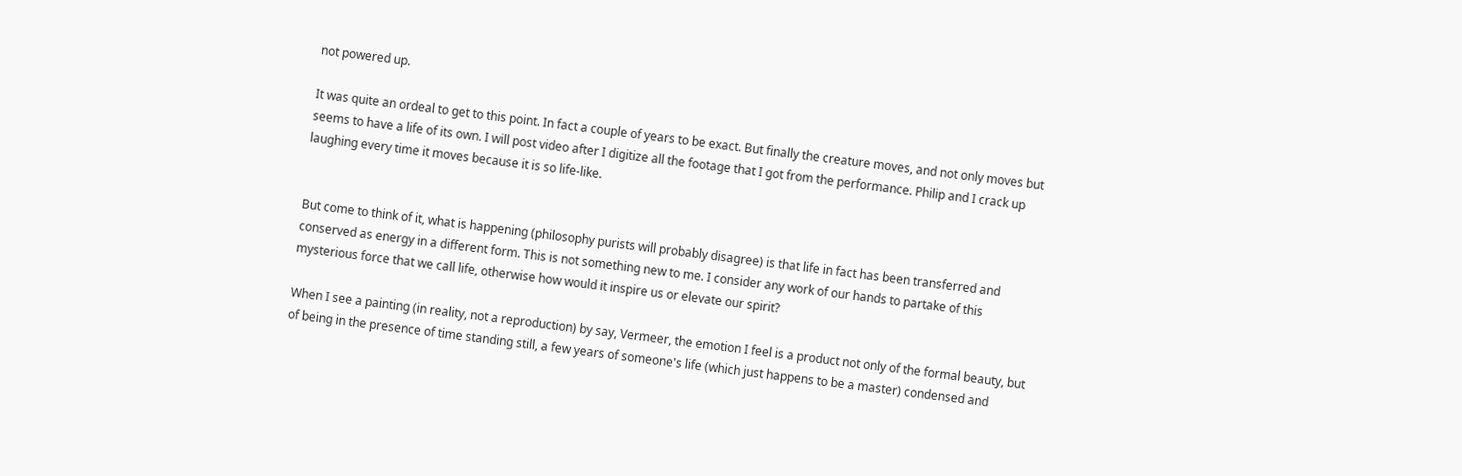not powered up.

It was quite an ordeal to get to this point. In fact a couple of years to be exact. But finally the creature moves, and not only moves but seems to have a life of its own. I will post video after I digitize all the footage that I got from the performance. Philip and I crack up laughing every time it moves because it is so life-like.


But come to think of it, what is happening (philosophy purists will probably disagree) is that life in fact has been transferred and conserved as energy in a different form. This is not something new to me. I consider any work of our hands to partake of this mysterious force that we call life, otherwise how would it inspire us or elevate our spirit?

When I see a painting (in reality, not a reproduction) by say, Vermeer, the emotion I feel is a product not only of the formal beauty, but of being in the presence of time standing still, a few years of someone's life (which just happens to be a master) condensed and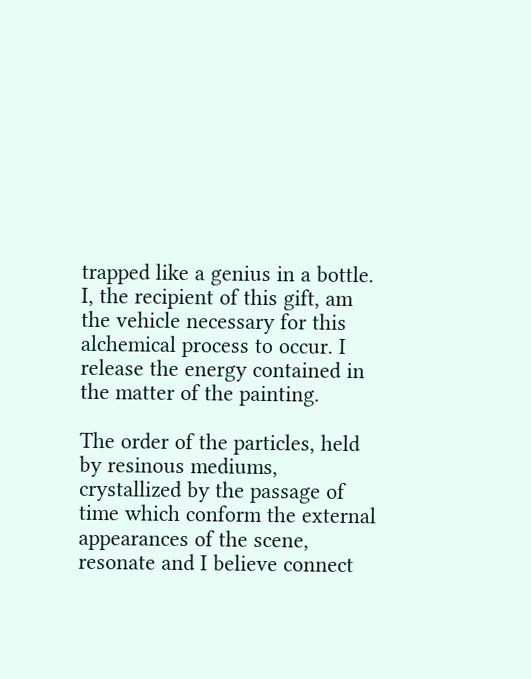trapped like a genius in a bottle. I, the recipient of this gift, am the vehicle necessary for this alchemical process to occur. I release the energy contained in the matter of the painting.

The order of the particles, held by resinous mediums, crystallized by the passage of time which conform the external appearances of the scene, resonate and I believe connect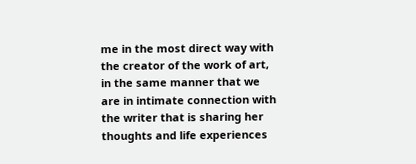me in the most direct way with the creator of the work of art, in the same manner that we are in intimate connection with the writer that is sharing her thoughts and life experiences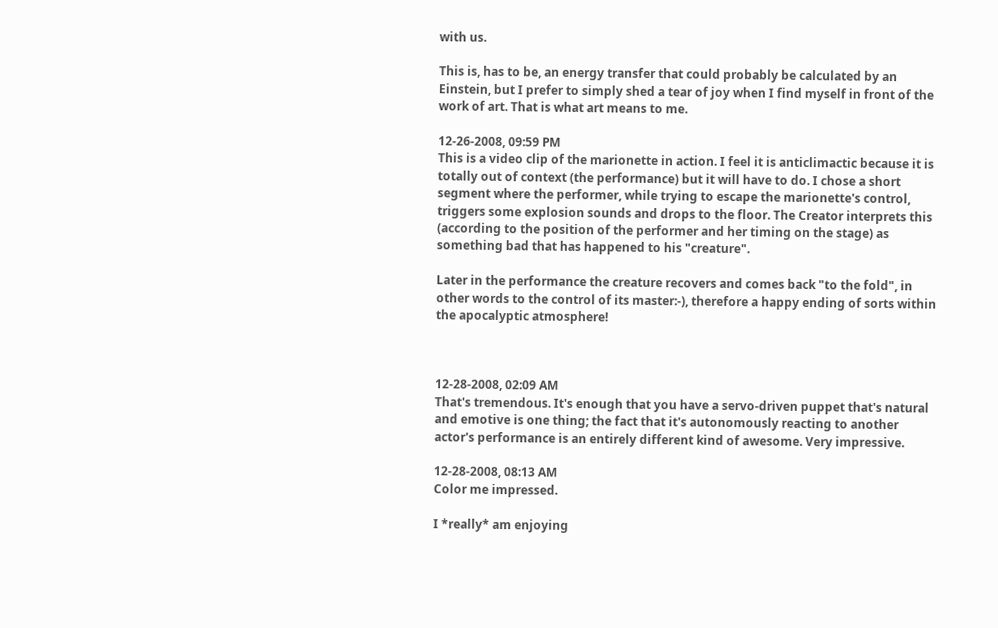with us.

This is, has to be, an energy transfer that could probably be calculated by an Einstein, but I prefer to simply shed a tear of joy when I find myself in front of the work of art. That is what art means to me.

12-26-2008, 09:59 PM
This is a video clip of the marionette in action. I feel it is anticlimactic because it is totally out of context (the performance) but it will have to do. I chose a short segment where the performer, while trying to escape the marionette's control, triggers some explosion sounds and drops to the floor. The Creator interprets this (according to the position of the performer and her timing on the stage) as something bad that has happened to his "creature".

Later in the performance the creature recovers and comes back "to the fold", in other words to the control of its master:-), therefore a happy ending of sorts within the apocalyptic atmosphere!



12-28-2008, 02:09 AM
That's tremendous. It's enough that you have a servo-driven puppet that's natural and emotive is one thing; the fact that it's autonomously reacting to another actor's performance is an entirely different kind of awesome. Very impressive.

12-28-2008, 08:13 AM
Color me impressed.

I *really* am enjoying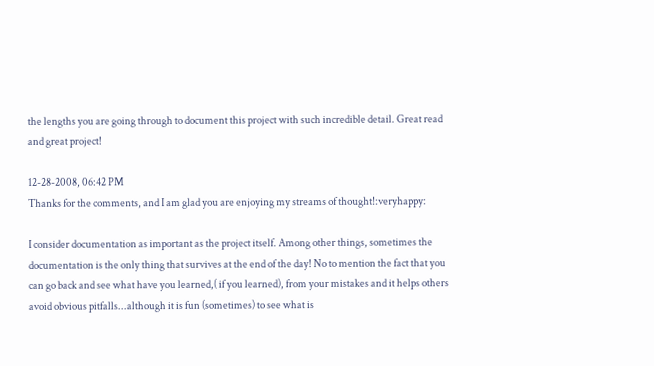the lengths you are going through to document this project with such incredible detail. Great read and great project!

12-28-2008, 06:42 PM
Thanks for the comments, and I am glad you are enjoying my streams of thought!:veryhappy:

I consider documentation as important as the project itself. Among other things, sometimes the documentation is the only thing that survives at the end of the day! No to mention the fact that you can go back and see what have you learned,( if you learned), from your mistakes and it helps others avoid obvious pitfalls...although it is fun (sometimes) to see what is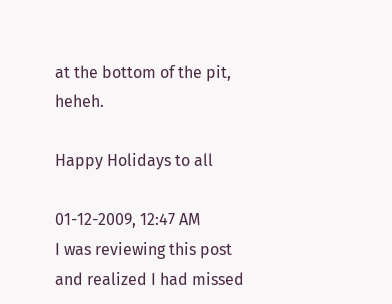at the bottom of the pit, heheh.

Happy Holidays to all

01-12-2009, 12:47 AM
I was reviewing this post and realized I had missed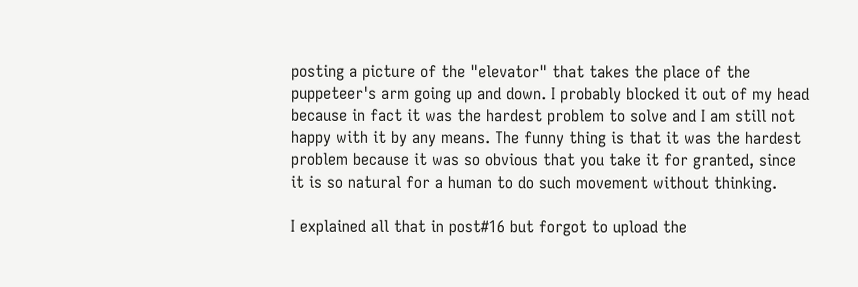posting a picture of the "elevator" that takes the place of the puppeteer's arm going up and down. I probably blocked it out of my head because in fact it was the hardest problem to solve and I am still not happy with it by any means. The funny thing is that it was the hardest problem because it was so obvious that you take it for granted, since it is so natural for a human to do such movement without thinking.

I explained all that in post#16 but forgot to upload the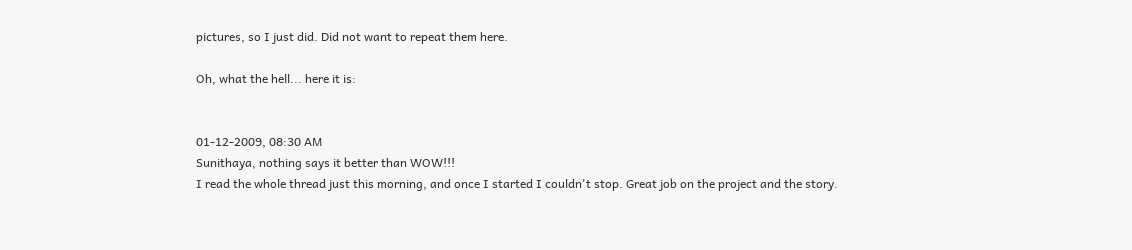pictures, so I just did. Did not want to repeat them here.

Oh, what the hell... here it is:


01-12-2009, 08:30 AM
Sunithaya, nothing says it better than WOW!!!
I read the whole thread just this morning, and once I started I couldn't stop. Great job on the project and the story.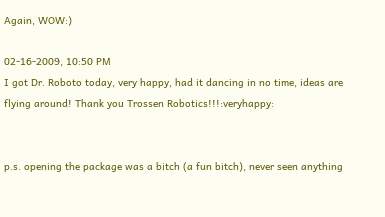Again, WOW:)

02-16-2009, 10:50 PM
I got Dr. Roboto today, very happy, had it dancing in no time, ideas are flying around! Thank you Trossen Robotics!!!:veryhappy:


p.s. opening the package was a bitch (a fun bitch), never seen anything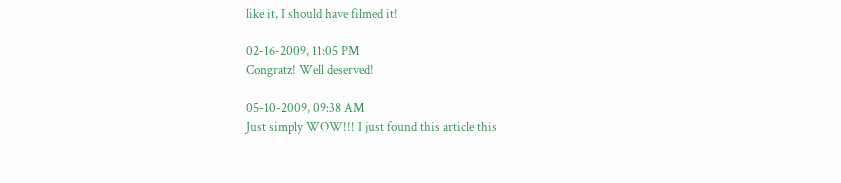like it, I should have filmed it!

02-16-2009, 11:05 PM
Congratz! Well deserved!

05-10-2009, 09:38 AM
Just simply WOW!!! I just found this article this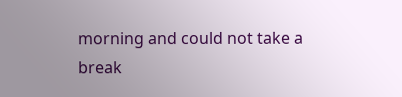morning and could not take a break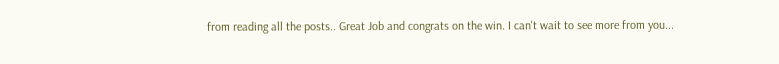from reading all the posts.. Great Job and congrats on the win. I can't wait to see more from you...